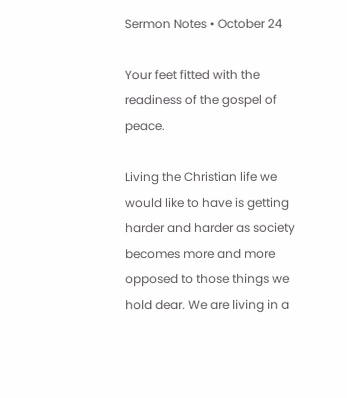Sermon Notes • October 24

Your feet fitted with the readiness of the gospel of peace.

Living the Christian life we would like to have is getting harder and harder as society becomes more and more opposed to those things we hold dear. We are living in a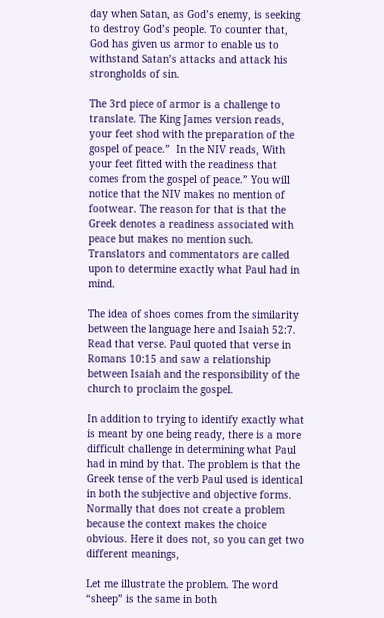day when Satan, as God’s enemy, is seeking to destroy God’s people. To counter that, God has given us armor to enable us to withstand Satan’s attacks and attack his strongholds of sin.

The 3rd piece of armor is a challenge to translate. The King James version reads, your feet shod with the preparation of the gospel of peace.”  In the NIV reads, With your feet fitted with the readiness that comes from the gospel of peace.” You will notice that the NIV makes no mention of footwear. The reason for that is that the Greek denotes a readiness associated with peace but makes no mention such. Translators and commentators are called upon to determine exactly what Paul had in mind.

The idea of shoes comes from the similarity between the language here and Isaiah 52:7. Read that verse. Paul quoted that verse in Romans 10:15 and saw a relationship between Isaiah and the responsibility of the church to proclaim the gospel.

In addition to trying to identify exactly what is meant by one being ready, there is a more difficult challenge in determining what Paul had in mind by that. The problem is that the Greek tense of the verb Paul used is identical in both the subjective and objective forms. Normally that does not create a problem because the context makes the choice obvious. Here it does not, so you can get two different meanings,

Let me illustrate the problem. The word “sheep” is the same in both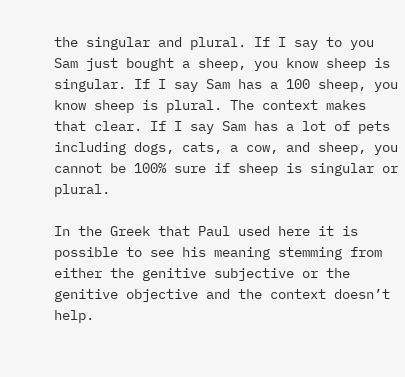the singular and plural. If I say to you Sam just bought a sheep, you know sheep is singular. If I say Sam has a 100 sheep, you know sheep is plural. The context makes that clear. If I say Sam has a lot of pets including dogs, cats, a cow, and sheep, you cannot be 100% sure if sheep is singular or plural.

In the Greek that Paul used here it is possible to see his meaning stemming from either the genitive subjective or the genitive objective and the context doesn’t help.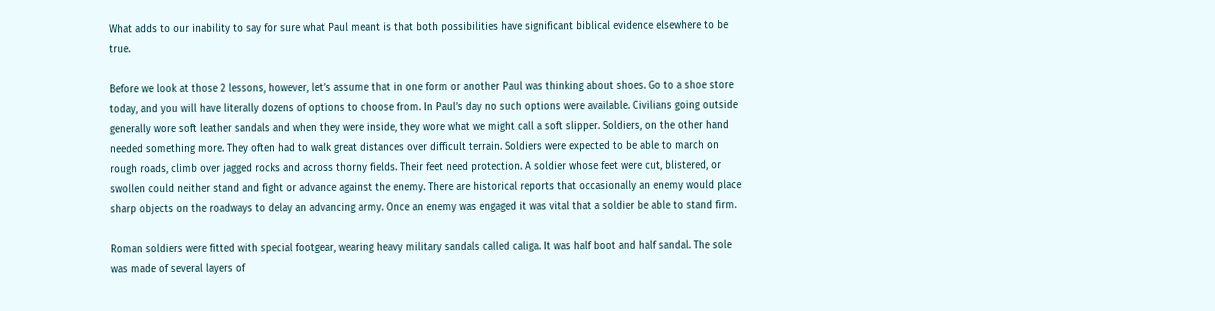What adds to our inability to say for sure what Paul meant is that both possibilities have significant biblical evidence elsewhere to be true.

Before we look at those 2 lessons, however, let’s assume that in one form or another Paul was thinking about shoes. Go to a shoe store today, and you will have literally dozens of options to choose from. In Paul’s day no such options were available. Civilians going outside generally wore soft leather sandals and when they were inside, they wore what we might call a soft slipper. Soldiers, on the other hand needed something more. They often had to walk great distances over difficult terrain. Soldiers were expected to be able to march on rough roads, climb over jagged rocks and across thorny fields. Their feet need protection. A soldier whose feet were cut, blistered, or swollen could neither stand and fight or advance against the enemy. There are historical reports that occasionally an enemy would place sharp objects on the roadways to delay an advancing army. Once an enemy was engaged it was vital that a soldier be able to stand firm.

Roman soldiers were fitted with special footgear, wearing heavy military sandals called caliga. It was half boot and half sandal. The sole was made of several layers of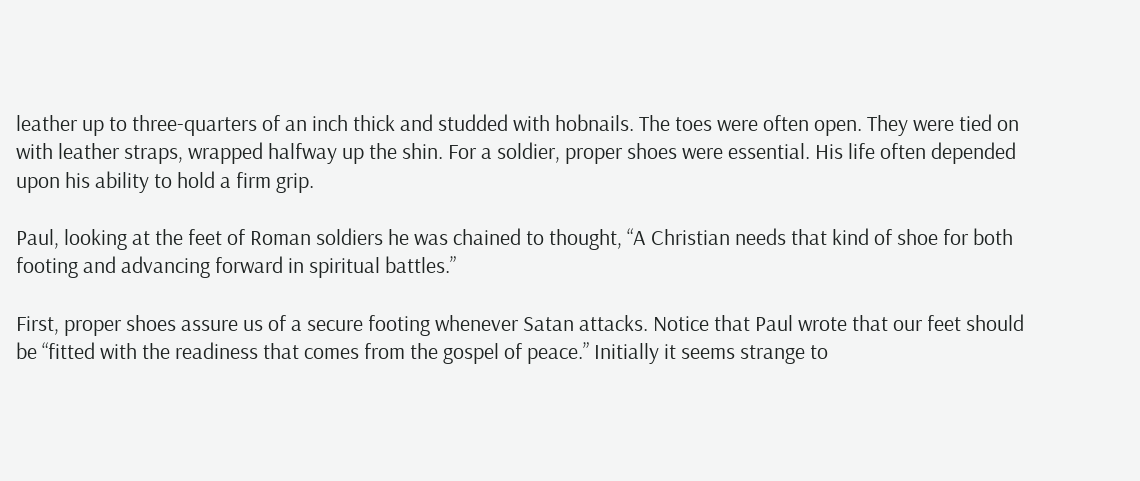leather up to three-quarters of an inch thick and studded with hobnails. The toes were often open. They were tied on with leather straps, wrapped halfway up the shin. For a soldier, proper shoes were essential. His life often depended upon his ability to hold a firm grip.

Paul, looking at the feet of Roman soldiers he was chained to thought, “A Christian needs that kind of shoe for both footing and advancing forward in spiritual battles.”

First, proper shoes assure us of a secure footing whenever Satan attacks. Notice that Paul wrote that our feet should be “fitted with the readiness that comes from the gospel of peace.” Initially it seems strange to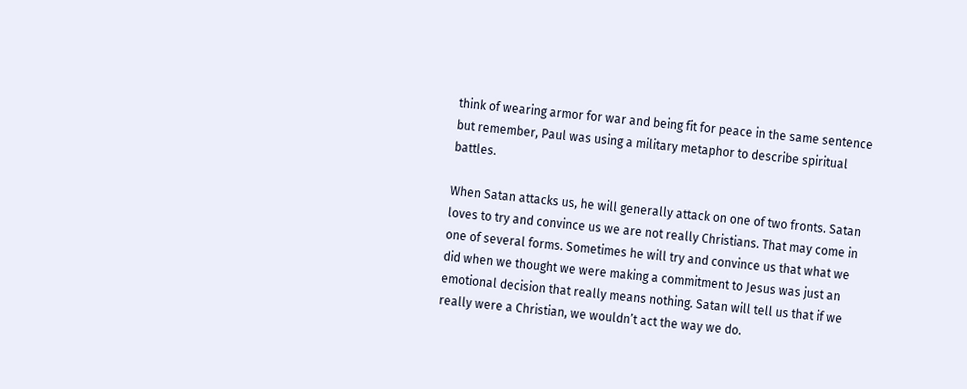think of wearing armor for war and being fit for peace in the same sentence but remember, Paul was using a military metaphor to describe spiritual battles.

When Satan attacks us, he will generally attack on one of two fronts. Satan loves to try and convince us we are not really Christians. That may come in one of several forms. Sometimes he will try and convince us that what we did when we thought we were making a commitment to Jesus was just an emotional decision that really means nothing. Satan will tell us that if we really were a Christian, we wouldn’t act the way we do.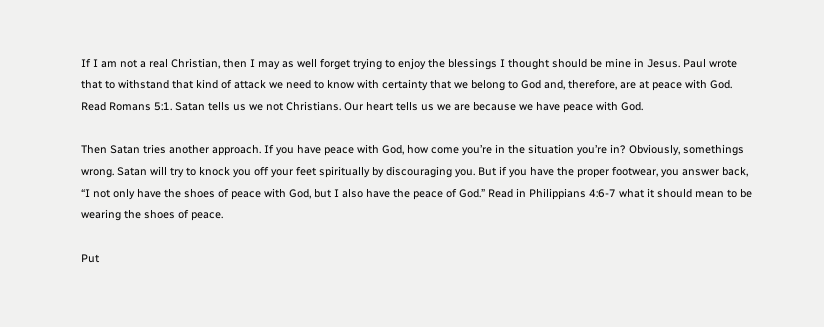If I am not a real Christian, then I may as well forget trying to enjoy the blessings I thought should be mine in Jesus. Paul wrote that to withstand that kind of attack we need to know with certainty that we belong to God and, therefore, are at peace with God. Read Romans 5:1. Satan tells us we not Christians. Our heart tells us we are because we have peace with God.

Then Satan tries another approach. If you have peace with God, how come you’re in the situation you’re in? Obviously, somethings wrong. Satan will try to knock you off your feet spiritually by discouraging you. But if you have the proper footwear, you answer back, “I not only have the shoes of peace with God, but I also have the peace of God.” Read in Philippians 4:6-7 what it should mean to be wearing the shoes of peace.

Put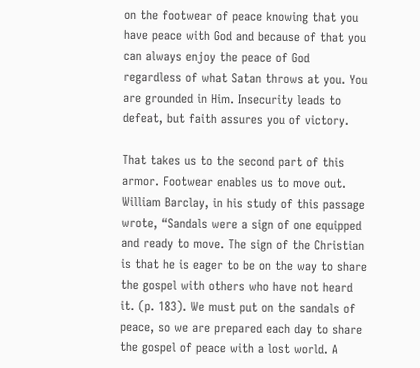on the footwear of peace knowing that you have peace with God and because of that you can always enjoy the peace of God regardless of what Satan throws at you. You are grounded in Him. Insecurity leads to defeat, but faith assures you of victory.

That takes us to the second part of this armor. Footwear enables us to move out. William Barclay, in his study of this passage wrote, “Sandals were a sign of one equipped and ready to move. The sign of the Christian is that he is eager to be on the way to share the gospel with others who have not heard it. (p. 183). We must put on the sandals of peace, so we are prepared each day to share the gospel of peace with a lost world. A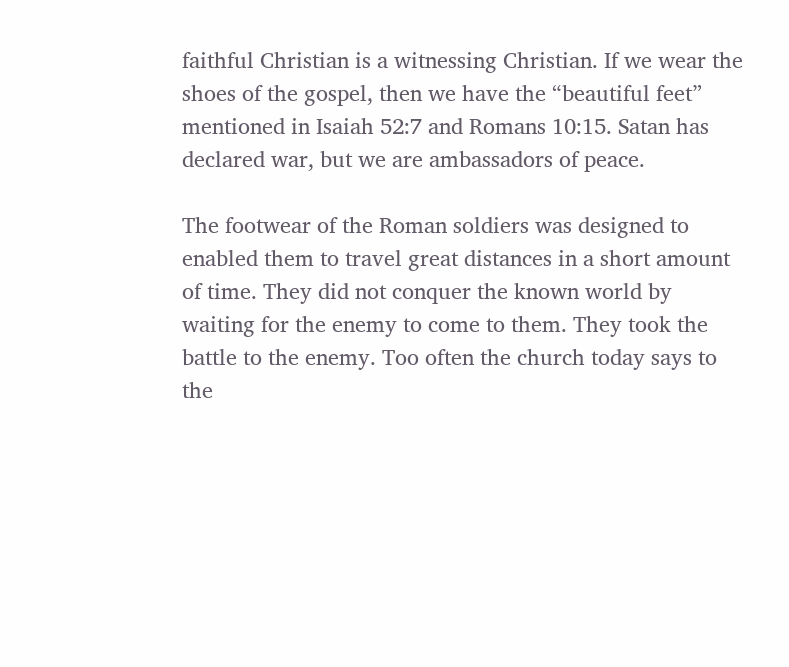faithful Christian is a witnessing Christian. If we wear the shoes of the gospel, then we have the “beautiful feet” mentioned in Isaiah 52:7 and Romans 10:15. Satan has declared war, but we are ambassadors of peace.

The footwear of the Roman soldiers was designed to enabled them to travel great distances in a short amount of time. They did not conquer the known world by waiting for the enemy to come to them. They took the battle to the enemy. Too often the church today says to the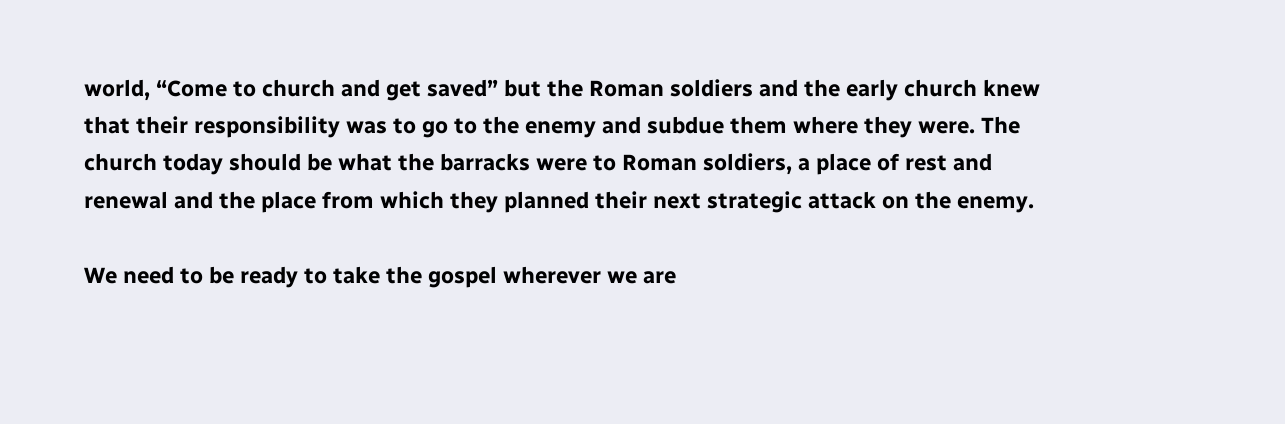world, “Come to church and get saved” but the Roman soldiers and the early church knew that their responsibility was to go to the enemy and subdue them where they were. The church today should be what the barracks were to Roman soldiers, a place of rest and renewal and the place from which they planned their next strategic attack on the enemy.

We need to be ready to take the gospel wherever we are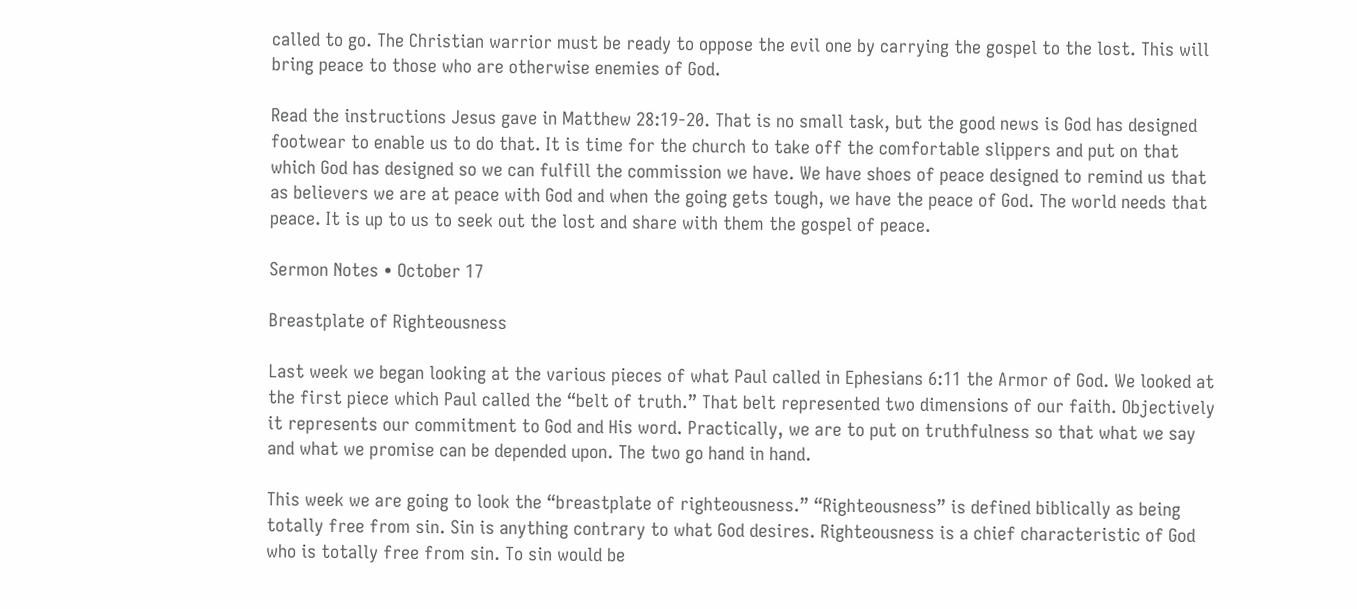called to go. The Christian warrior must be ready to oppose the evil one by carrying the gospel to the lost. This will bring peace to those who are otherwise enemies of God.

Read the instructions Jesus gave in Matthew 28:19-20. That is no small task, but the good news is God has designed footwear to enable us to do that. It is time for the church to take off the comfortable slippers and put on that which God has designed so we can fulfill the commission we have. We have shoes of peace designed to remind us that as believers we are at peace with God and when the going gets tough, we have the peace of God. The world needs that peace. It is up to us to seek out the lost and share with them the gospel of peace.

Sermon Notes • October 17

Breastplate of Righteousness

Last week we began looking at the various pieces of what Paul called in Ephesians 6:11 the Armor of God. We looked at the first piece which Paul called the “belt of truth.” That belt represented two dimensions of our faith. Objectively it represents our commitment to God and His word. Practically, we are to put on truthfulness so that what we say and what we promise can be depended upon. The two go hand in hand.

This week we are going to look the “breastplate of righteousness.” “Righteousness” is defined biblically as being totally free from sin. Sin is anything contrary to what God desires. Righteousness is a chief characteristic of God who is totally free from sin. To sin would be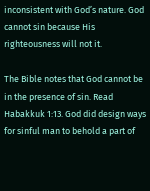inconsistent with God’s nature. God cannot sin because His righteousness will not it.

The Bible notes that God cannot be in the presence of sin. Read Habakkuk 1:13. God did design ways for sinful man to behold a part of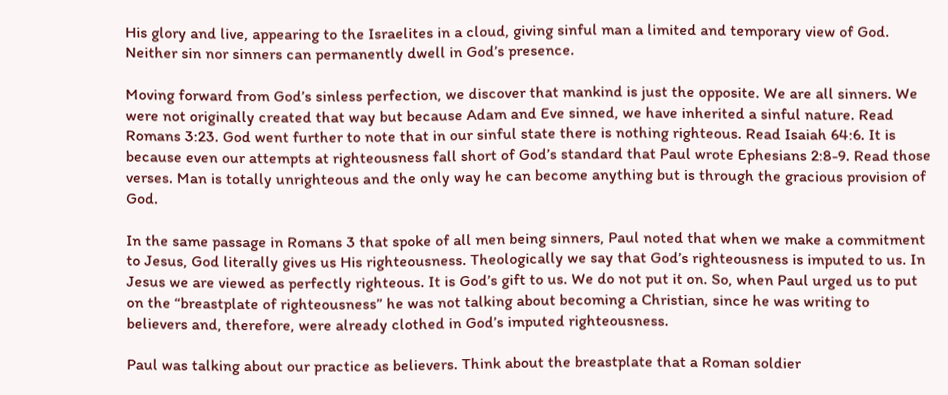His glory and live, appearing to the Israelites in a cloud, giving sinful man a limited and temporary view of God. Neither sin nor sinners can permanently dwell in God’s presence.

Moving forward from God’s sinless perfection, we discover that mankind is just the opposite. We are all sinners. We were not originally created that way but because Adam and Eve sinned, we have inherited a sinful nature. Read Romans 3:23. God went further to note that in our sinful state there is nothing righteous. Read Isaiah 64:6. It is because even our attempts at righteousness fall short of God’s standard that Paul wrote Ephesians 2:8-9. Read those verses. Man is totally unrighteous and the only way he can become anything but is through the gracious provision of God.

In the same passage in Romans 3 that spoke of all men being sinners, Paul noted that when we make a commitment to Jesus, God literally gives us His righteousness. Theologically we say that God’s righteousness is imputed to us. In Jesus we are viewed as perfectly righteous. It is God’s gift to us. We do not put it on. So, when Paul urged us to put on the “breastplate of righteousness” he was not talking about becoming a Christian, since he was writing to believers and, therefore, were already clothed in God’s imputed righteousness.

Paul was talking about our practice as believers. Think about the breastplate that a Roman soldier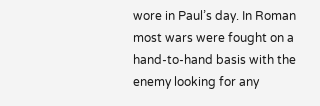wore in Paul’s day. In Roman most wars were fought on a hand-to-hand basis with the enemy looking for any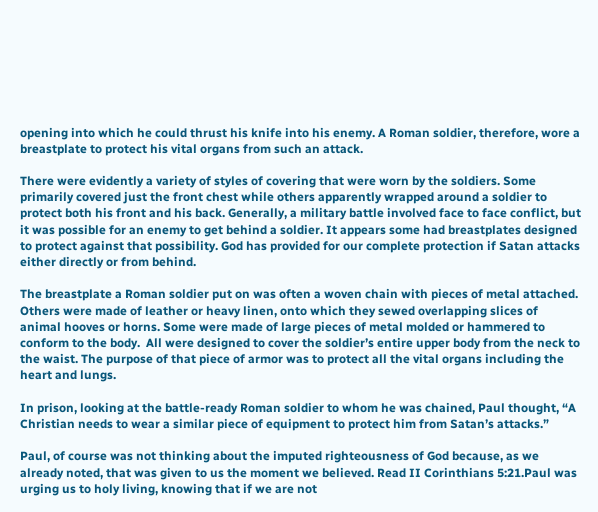opening into which he could thrust his knife into his enemy. A Roman soldier, therefore, wore a breastplate to protect his vital organs from such an attack.

There were evidently a variety of styles of covering that were worn by the soldiers. Some primarily covered just the front chest while others apparently wrapped around a soldier to protect both his front and his back. Generally, a military battle involved face to face conflict, but it was possible for an enemy to get behind a soldier. It appears some had breastplates designed to protect against that possibility. God has provided for our complete protection if Satan attacks either directly or from behind.

The breastplate a Roman soldier put on was often a woven chain with pieces of metal attached. Others were made of leather or heavy linen, onto which they sewed overlapping slices of animal hooves or horns. Some were made of large pieces of metal molded or hammered to conform to the body.  All were designed to cover the soldier’s entire upper body from the neck to the waist. The purpose of that piece of armor was to protect all the vital organs including the heart and lungs.

In prison, looking at the battle-ready Roman soldier to whom he was chained, Paul thought, “A Christian needs to wear a similar piece of equipment to protect him from Satan’s attacks.”

Paul, of course was not thinking about the imputed righteousness of God because, as we already noted, that was given to us the moment we believed. Read II Corinthians 5:21.Paul was urging us to holy living, knowing that if we are not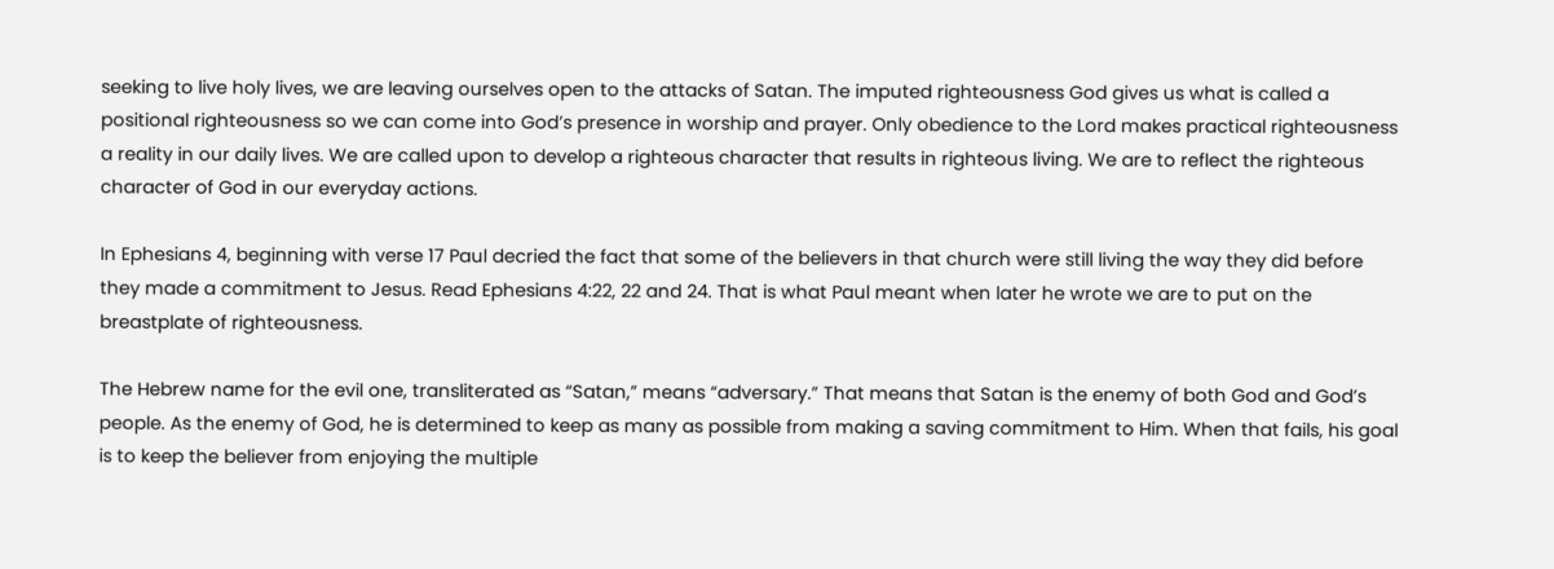seeking to live holy lives, we are leaving ourselves open to the attacks of Satan. The imputed righteousness God gives us what is called a positional righteousness so we can come into God’s presence in worship and prayer. Only obedience to the Lord makes practical righteousness a reality in our daily lives. We are called upon to develop a righteous character that results in righteous living. We are to reflect the righteous character of God in our everyday actions.

In Ephesians 4, beginning with verse 17 Paul decried the fact that some of the believers in that church were still living the way they did before they made a commitment to Jesus. Read Ephesians 4:22, 22 and 24. That is what Paul meant when later he wrote we are to put on the breastplate of righteousness.

The Hebrew name for the evil one, transliterated as “Satan,” means “adversary.” That means that Satan is the enemy of both God and God’s people. As the enemy of God, he is determined to keep as many as possible from making a saving commitment to Him. When that fails, his goal is to keep the believer from enjoying the multiple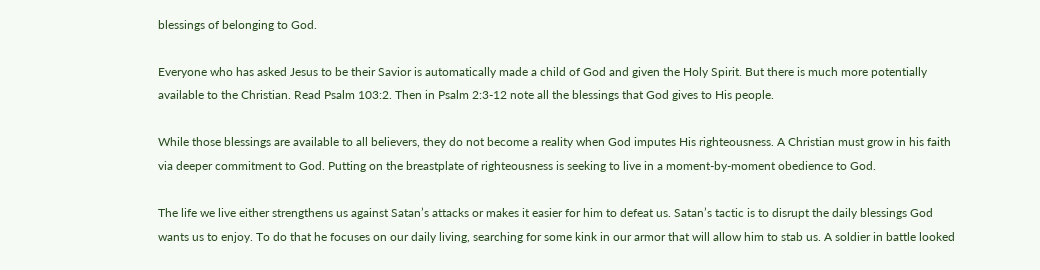blessings of belonging to God.

Everyone who has asked Jesus to be their Savior is automatically made a child of God and given the Holy Spirit. But there is much more potentially available to the Christian. Read Psalm 103:2. Then in Psalm 2:3-12 note all the blessings that God gives to His people.

While those blessings are available to all believers, they do not become a reality when God imputes His righteousness. A Christian must grow in his faith via deeper commitment to God. Putting on the breastplate of righteousness is seeking to live in a moment-by-moment obedience to God.

The life we live either strengthens us against Satan’s attacks or makes it easier for him to defeat us. Satan’s tactic is to disrupt the daily blessings God wants us to enjoy. To do that he focuses on our daily living, searching for some kink in our armor that will allow him to stab us. A soldier in battle looked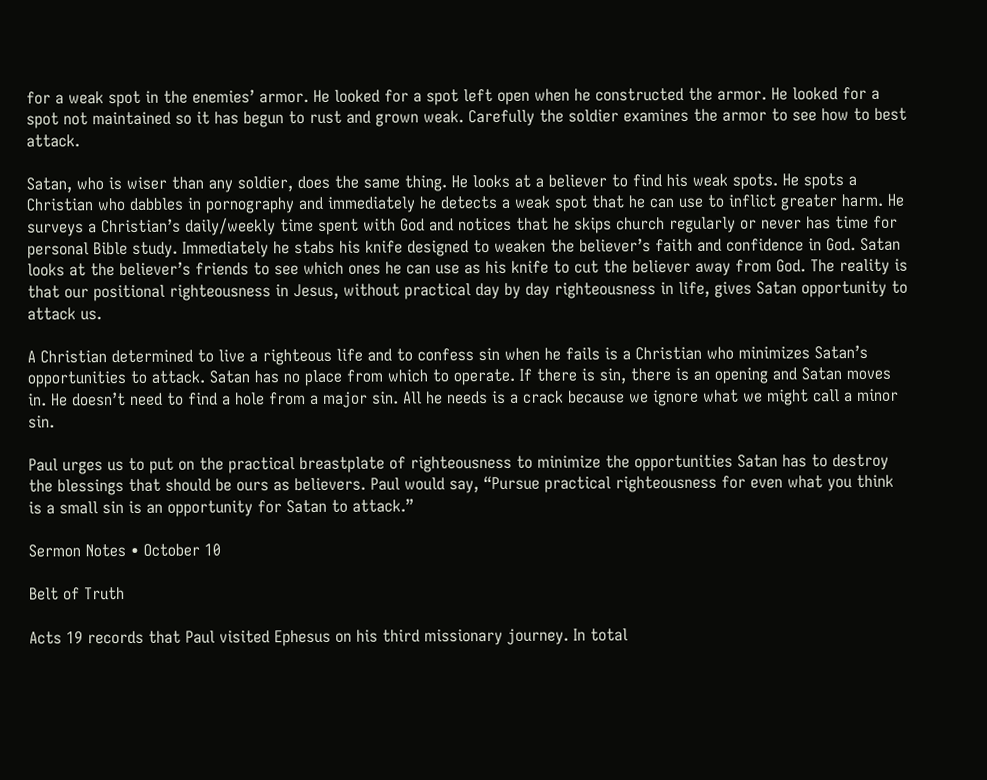for a weak spot in the enemies’ armor. He looked for a spot left open when he constructed the armor. He looked for a spot not maintained so it has begun to rust and grown weak. Carefully the soldier examines the armor to see how to best attack.

Satan, who is wiser than any soldier, does the same thing. He looks at a believer to find his weak spots. He spots a Christian who dabbles in pornography and immediately he detects a weak spot that he can use to inflict greater harm. He surveys a Christian’s daily/weekly time spent with God and notices that he skips church regularly or never has time for personal Bible study. Immediately he stabs his knife designed to weaken the believer’s faith and confidence in God. Satan looks at the believer’s friends to see which ones he can use as his knife to cut the believer away from God. The reality is that our positional righteousness in Jesus, without practical day by day righteousness in life, gives Satan opportunity to attack us.

A Christian determined to live a righteous life and to confess sin when he fails is a Christian who minimizes Satan’s opportunities to attack. Satan has no place from which to operate. If there is sin, there is an opening and Satan moves in. He doesn’t need to find a hole from a major sin. All he needs is a crack because we ignore what we might call a minor sin.

Paul urges us to put on the practical breastplate of righteousness to minimize the opportunities Satan has to destroy the blessings that should be ours as believers. Paul would say, “Pursue practical righteousness for even what you think is a small sin is an opportunity for Satan to attack.”

Sermon Notes • October 10

Belt of Truth

Acts 19 records that Paul visited Ephesus on his third missionary journey. In total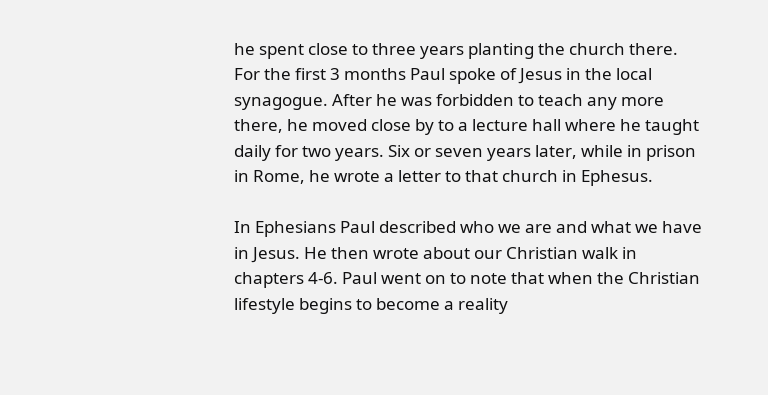he spent close to three years planting the church there. For the first 3 months Paul spoke of Jesus in the local synagogue. After he was forbidden to teach any more there, he moved close by to a lecture hall where he taught daily for two years. Six or seven years later, while in prison in Rome, he wrote a letter to that church in Ephesus.

In Ephesians Paul described who we are and what we have in Jesus. He then wrote about our Christian walk in chapters 4-6. Paul went on to note that when the Christian lifestyle begins to become a reality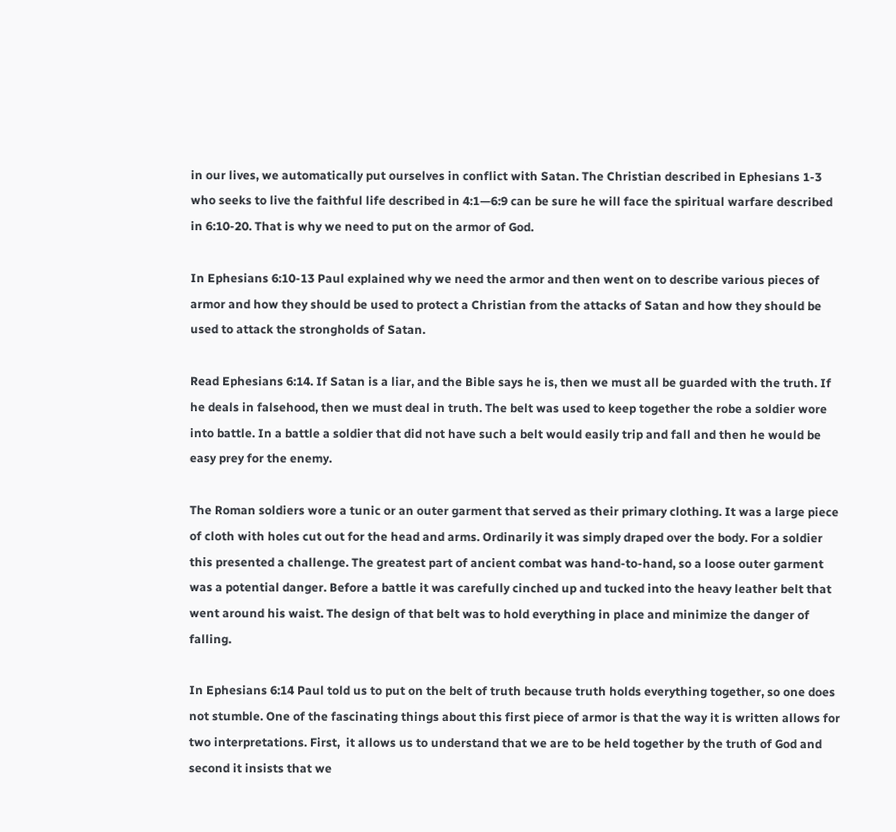in our lives, we automatically put ourselves in conflict with Satan. The Christian described in Ephesians 1-3 who seeks to live the faithful life described in 4:1—6:9 can be sure he will face the spiritual warfare described in 6:10-20. That is why we need to put on the armor of God.

In Ephesians 6:10-13 Paul explained why we need the armor and then went on to describe various pieces of armor and how they should be used to protect a Christian from the attacks of Satan and how they should be used to attack the strongholds of Satan.

Read Ephesians 6:14. If Satan is a liar, and the Bible says he is, then we must all be guarded with the truth. If he deals in falsehood, then we must deal in truth. The belt was used to keep together the robe a soldier wore into battle. In a battle a soldier that did not have such a belt would easily trip and fall and then he would be easy prey for the enemy.

The Roman soldiers wore a tunic or an outer garment that served as their primary clothing. It was a large piece of cloth with holes cut out for the head and arms. Ordinarily it was simply draped over the body. For a soldier this presented a challenge. The greatest part of ancient combat was hand-to-hand, so a loose outer garment was a potential danger. Before a battle it was carefully cinched up and tucked into the heavy leather belt that went around his waist. The design of that belt was to hold everything in place and minimize the danger of falling.

In Ephesians 6:14 Paul told us to put on the belt of truth because truth holds everything together, so one does not stumble. One of the fascinating things about this first piece of armor is that the way it is written allows for two interpretations. First,  it allows us to understand that we are to be held together by the truth of God and second it insists that we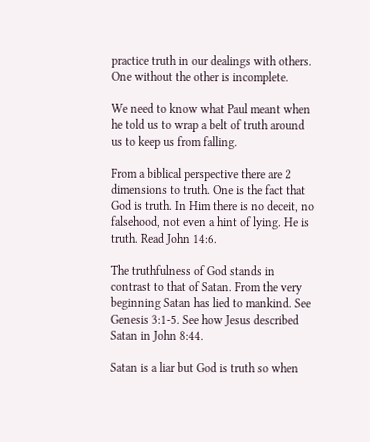practice truth in our dealings with others. One without the other is incomplete.

We need to know what Paul meant when he told us to wrap a belt of truth around us to keep us from falling.

From a biblical perspective there are 2 dimensions to truth. One is the fact that God is truth. In Him there is no deceit, no falsehood, not even a hint of lying. He is truth. Read John 14:6.

The truthfulness of God stands in contrast to that of Satan. From the very beginning Satan has lied to mankind. See Genesis 3:1-5. See how Jesus described Satan in John 8:44.

Satan is a liar but God is truth so when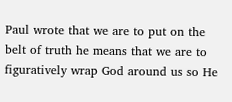Paul wrote that we are to put on the belt of truth he means that we are to figuratively wrap God around us so He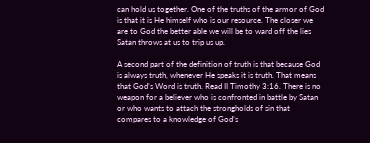can hold us together. One of the truths of the armor of God is that it is He himself who is our resource. The closer we are to God the better able we will be to ward off the lies Satan throws at us to trip us up.

A second part of the definition of truth is that because God is always truth, whenever He speaks it is truth. That means that God’s Word is truth. Read II Timothy 3:16. There is no weapon for a believer who is confronted in battle by Satan or who wants to attach the strongholds of sin that compares to a knowledge of God’s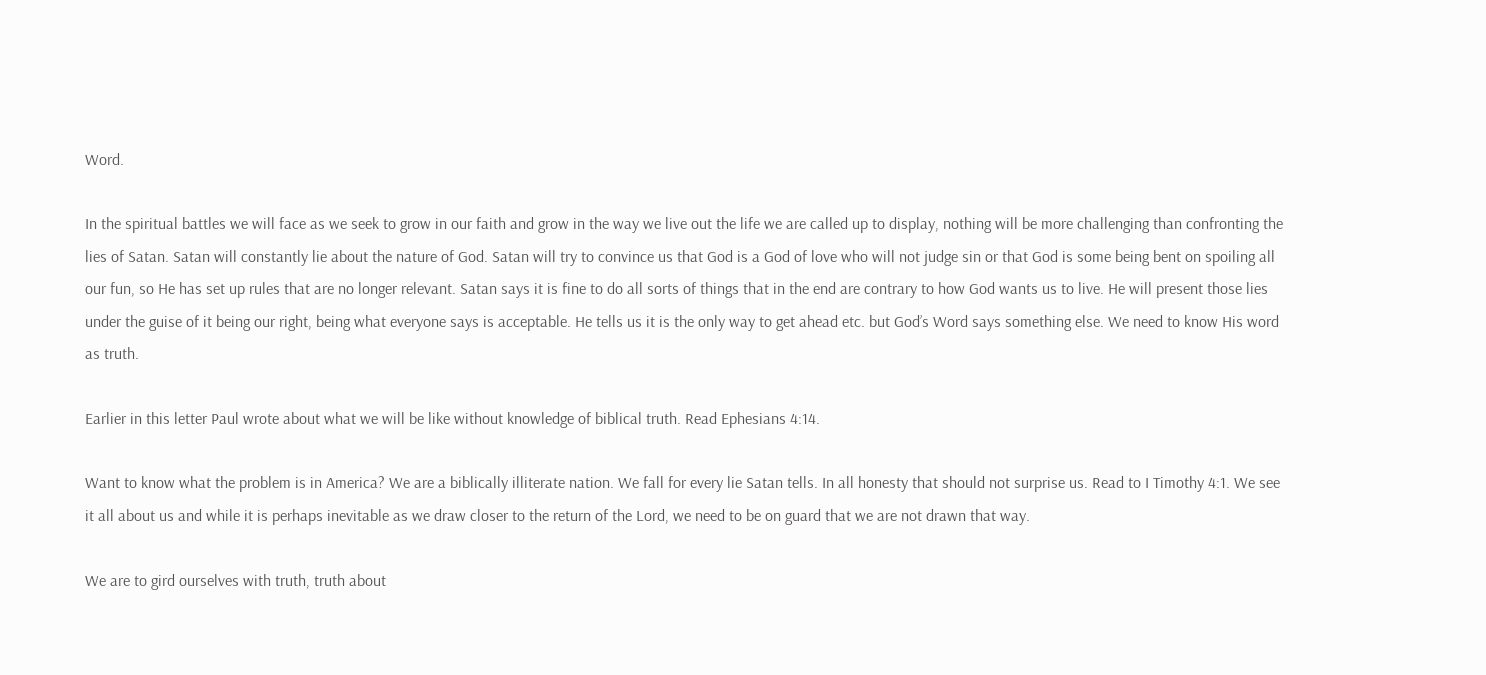Word.

In the spiritual battles we will face as we seek to grow in our faith and grow in the way we live out the life we are called up to display, nothing will be more challenging than confronting the lies of Satan. Satan will constantly lie about the nature of God. Satan will try to convince us that God is a God of love who will not judge sin or that God is some being bent on spoiling all our fun, so He has set up rules that are no longer relevant. Satan says it is fine to do all sorts of things that in the end are contrary to how God wants us to live. He will present those lies under the guise of it being our right, being what everyone says is acceptable. He tells us it is the only way to get ahead etc. but God’s Word says something else. We need to know His word as truth.

Earlier in this letter Paul wrote about what we will be like without knowledge of biblical truth. Read Ephesians 4:14.

Want to know what the problem is in America? We are a biblically illiterate nation. We fall for every lie Satan tells. In all honesty that should not surprise us. Read to I Timothy 4:1. We see it all about us and while it is perhaps inevitable as we draw closer to the return of the Lord, we need to be on guard that we are not drawn that way.

We are to gird ourselves with truth, truth about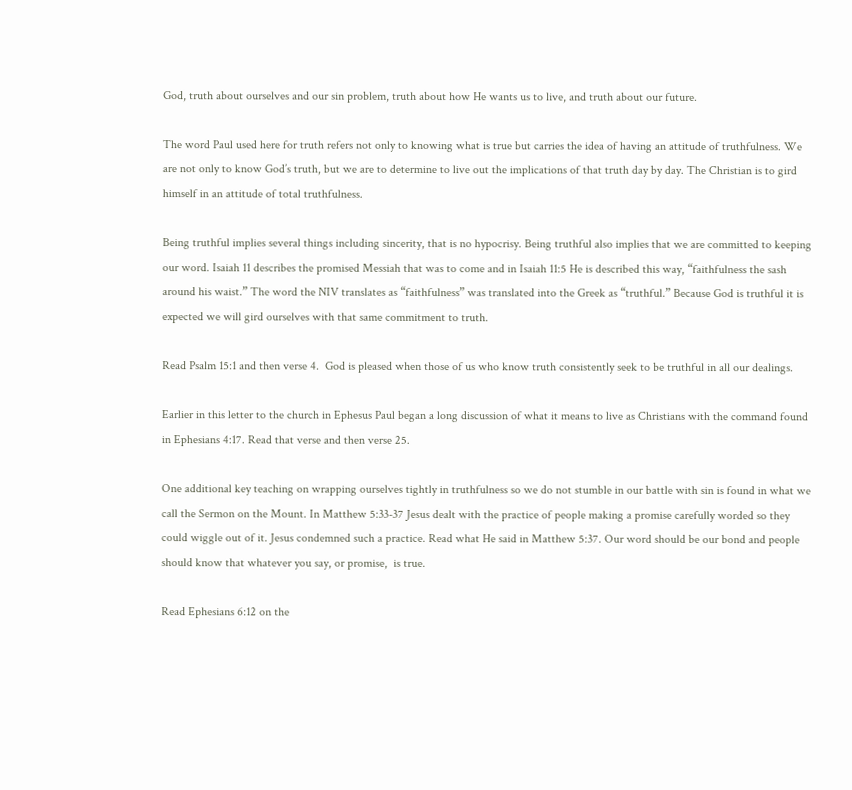God, truth about ourselves and our sin problem, truth about how He wants us to live, and truth about our future.

The word Paul used here for truth refers not only to knowing what is true but carries the idea of having an attitude of truthfulness. We are not only to know God’s truth, but we are to determine to live out the implications of that truth day by day. The Christian is to gird himself in an attitude of total truthfulness.

Being truthful implies several things including sincerity, that is no hypocrisy. Being truthful also implies that we are committed to keeping our word. Isaiah 11 describes the promised Messiah that was to come and in Isaiah 11:5 He is described this way, “faithfulness the sash around his waist.” The word the NIV translates as “faithfulness” was translated into the Greek as “truthful.” Because God is truthful it is expected we will gird ourselves with that same commitment to truth.

Read Psalm 15:1 and then verse 4.  God is pleased when those of us who know truth consistently seek to be truthful in all our dealings.

Earlier in this letter to the church in Ephesus Paul began a long discussion of what it means to live as Christians with the command found in Ephesians 4:17. Read that verse and then verse 25.

One additional key teaching on wrapping ourselves tightly in truthfulness so we do not stumble in our battle with sin is found in what we call the Sermon on the Mount. In Matthew 5:33-37 Jesus dealt with the practice of people making a promise carefully worded so they could wiggle out of it. Jesus condemned such a practice. Read what He said in Matthew 5:37. Our word should be our bond and people should know that whatever you say, or promise,  is true.

Read Ephesians 6:12 on the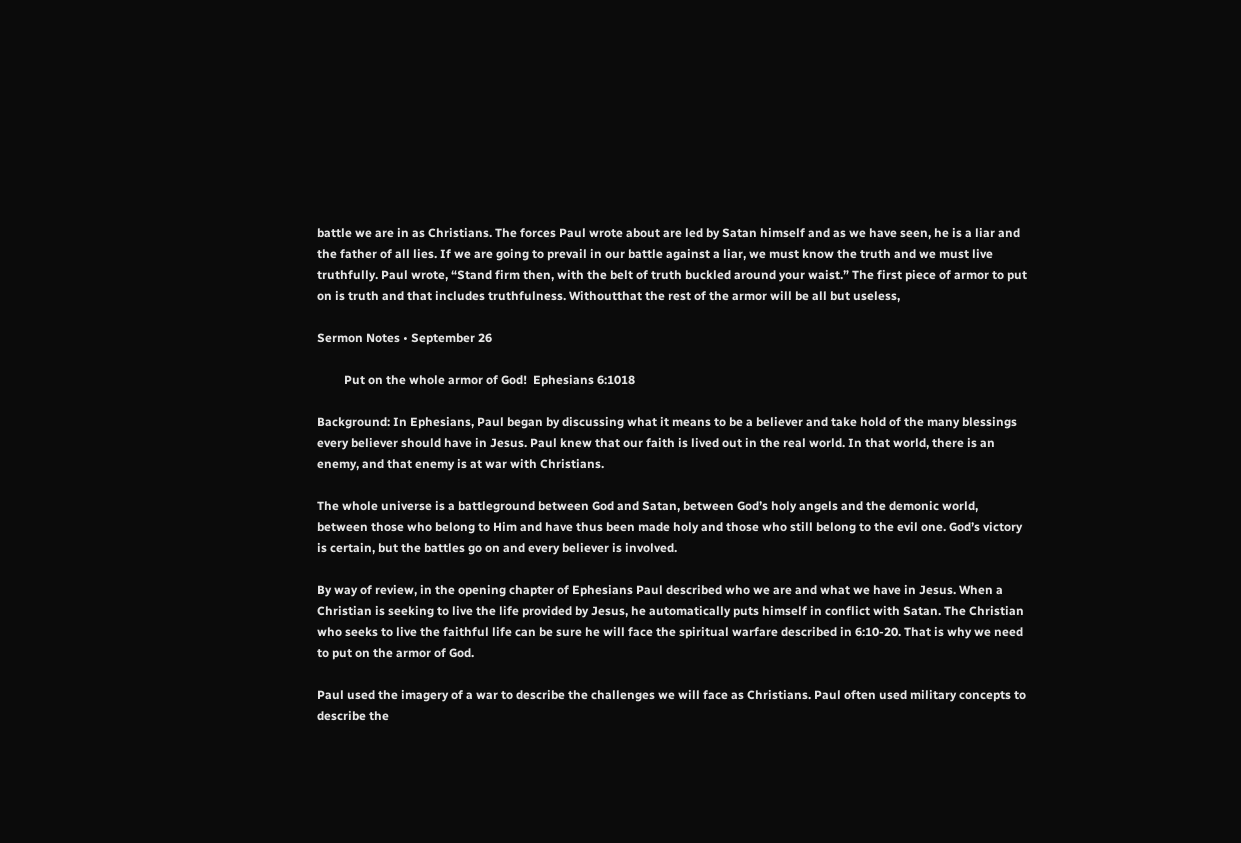battle we are in as Christians. The forces Paul wrote about are led by Satan himself and as we have seen, he is a liar and the father of all lies. If we are going to prevail in our battle against a liar, we must know the truth and we must live truthfully. Paul wrote, “Stand firm then, with the belt of truth buckled around your waist.” The first piece of armor to put on is truth and that includes truthfulness. Withoutthat the rest of the armor will be all but useless,

Sermon Notes • September 26

         Put on the whole armor of God!  Ephesians 6:1018

Background: In Ephesians, Paul began by discussing what it means to be a believer and take hold of the many blessings every believer should have in Jesus. Paul knew that our faith is lived out in the real world. In that world, there is an enemy, and that enemy is at war with Christians.

The whole universe is a battleground between God and Satan, between God’s holy angels and the demonic world, between those who belong to Him and have thus been made holy and those who still belong to the evil one. God’s victory is certain, but the battles go on and every believer is involved.

By way of review, in the opening chapter of Ephesians Paul described who we are and what we have in Jesus. When a Christian is seeking to live the life provided by Jesus, he automatically puts himself in conflict with Satan. The Christian who seeks to live the faithful life can be sure he will face the spiritual warfare described in 6:10-20. That is why we need to put on the armor of God.

Paul used the imagery of a war to describe the challenges we will face as Christians. Paul often used military concepts to describe the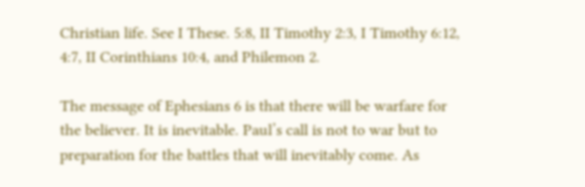Christian life. See I These. 5:8, II Timothy 2:3, I Timothy 6:12, 4:7, II Corinthians 10:4, and Philemon 2.

The message of Ephesians 6 is that there will be warfare for the believer. It is inevitable. Paul’s call is not to war but to preparation for the battles that will inevitably come. As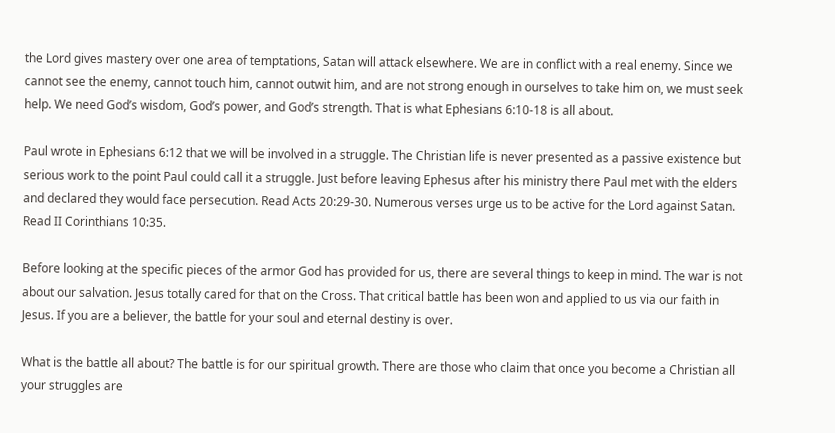the Lord gives mastery over one area of temptations, Satan will attack elsewhere. We are in conflict with a real enemy. Since we cannot see the enemy, cannot touch him, cannot outwit him, and are not strong enough in ourselves to take him on, we must seek help. We need God’s wisdom, God’s power, and God’s strength. That is what Ephesians 6:10-18 is all about.

Paul wrote in Ephesians 6:12 that we will be involved in a struggle. The Christian life is never presented as a passive existence but serious work to the point Paul could call it a struggle. Just before leaving Ephesus after his ministry there Paul met with the elders and declared they would face persecution. Read Acts 20:29-30. Numerous verses urge us to be active for the Lord against Satan. Read II Corinthians 10:35.

Before looking at the specific pieces of the armor God has provided for us, there are several things to keep in mind. The war is not about our salvation. Jesus totally cared for that on the Cross. That critical battle has been won and applied to us via our faith in Jesus. If you are a believer, the battle for your soul and eternal destiny is over.

What is the battle all about? The battle is for our spiritual growth. There are those who claim that once you become a Christian all your struggles are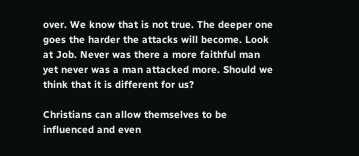over. We know that is not true. The deeper one goes the harder the attacks will become. Look at Job. Never was there a more faithful man yet never was a man attacked more. Should we think that it is different for us?

Christians can allow themselves to be influenced and even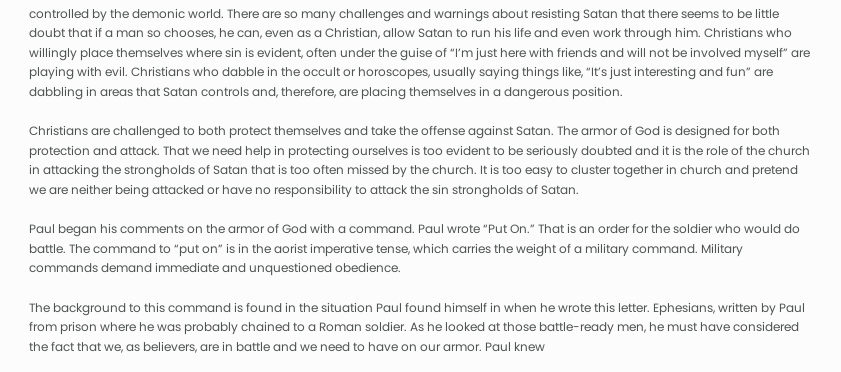controlled by the demonic world. There are so many challenges and warnings about resisting Satan that there seems to be little doubt that if a man so chooses, he can, even as a Christian, allow Satan to run his life and even work through him. Christians who willingly place themselves where sin is evident, often under the guise of “I’m just here with friends and will not be involved myself” are playing with evil. Christians who dabble in the occult or horoscopes, usually saying things like, “It’s just interesting and fun” are dabbling in areas that Satan controls and, therefore, are placing themselves in a dangerous position.

Christians are challenged to both protect themselves and take the offense against Satan. The armor of God is designed for both protection and attack. That we need help in protecting ourselves is too evident to be seriously doubted and it is the role of the church in attacking the strongholds of Satan that is too often missed by the church. It is too easy to cluster together in church and pretend we are neither being attacked or have no responsibility to attack the sin strongholds of Satan.

Paul began his comments on the armor of God with a command. Paul wrote “Put On.” That is an order for the soldier who would do battle. The command to “put on” is in the aorist imperative tense, which carries the weight of a military command. Military commands demand immediate and unquestioned obedience.

The background to this command is found in the situation Paul found himself in when he wrote this letter. Ephesians, written by Paul from prison where he was probably chained to a Roman soldier. As he looked at those battle-ready men, he must have considered the fact that we, as believers, are in battle and we need to have on our armor. Paul knew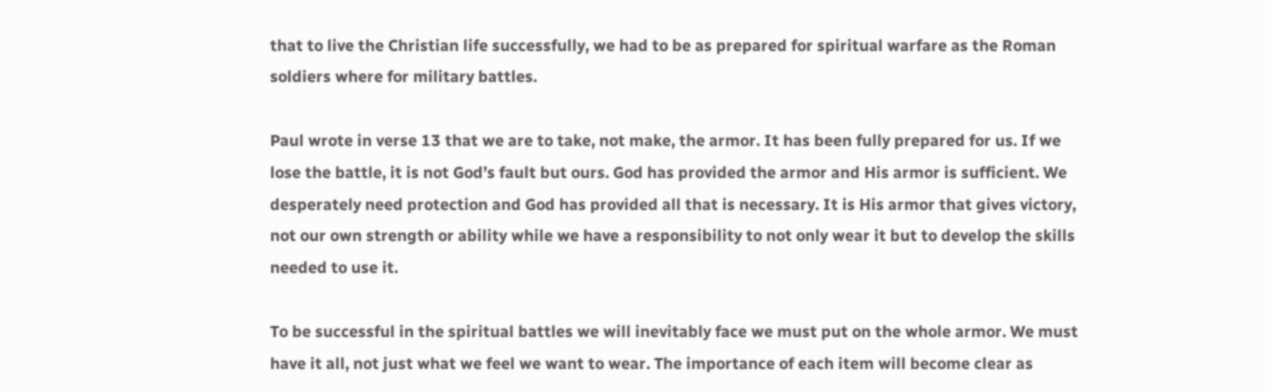that to live the Christian life successfully, we had to be as prepared for spiritual warfare as the Roman soldiers where for military battles.

Paul wrote in verse 13 that we are to take, not make, the armor. It has been fully prepared for us. If we lose the battle, it is not God’s fault but ours. God has provided the armor and His armor is sufficient. We desperately need protection and God has provided all that is necessary. It is His armor that gives victory, not our own strength or ability while we have a responsibility to not only wear it but to develop the skills needed to use it.

To be successful in the spiritual battles we will inevitably face we must put on the whole armor. We must have it all, not just what we feel we want to wear. The importance of each item will become clear as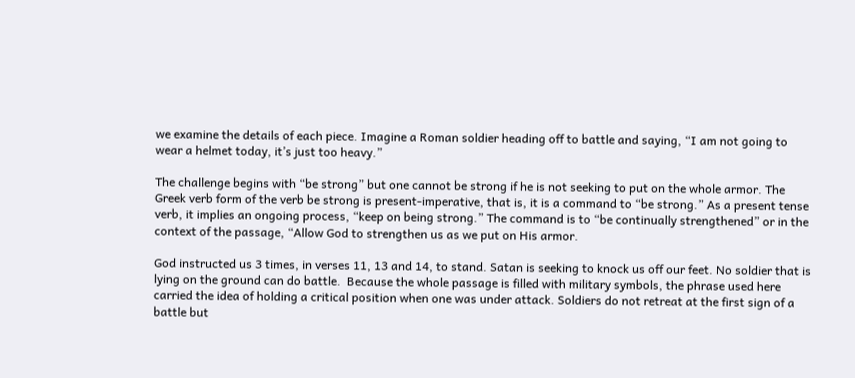we examine the details of each piece. Imagine a Roman soldier heading off to battle and saying, “I am not going to wear a helmet today, it’s just too heavy.”

The challenge begins with “be strong” but one cannot be strong if he is not seeking to put on the whole armor. The Greek verb form of the verb be strong is present-imperative, that is, it is a command to “be strong.” As a present tense verb, it implies an ongoing process, “keep on being strong.” The command is to “be continually strengthened” or in the context of the passage, “Allow God to strengthen us as we put on His armor.

God instructed us 3 times, in verses 11, 13 and 14, to stand. Satan is seeking to knock us off our feet. No soldier that is lying on the ground can do battle.  Because the whole passage is filled with military symbols, the phrase used here carried the idea of holding a critical position when one was under attack. Soldiers do not retreat at the first sign of a battle but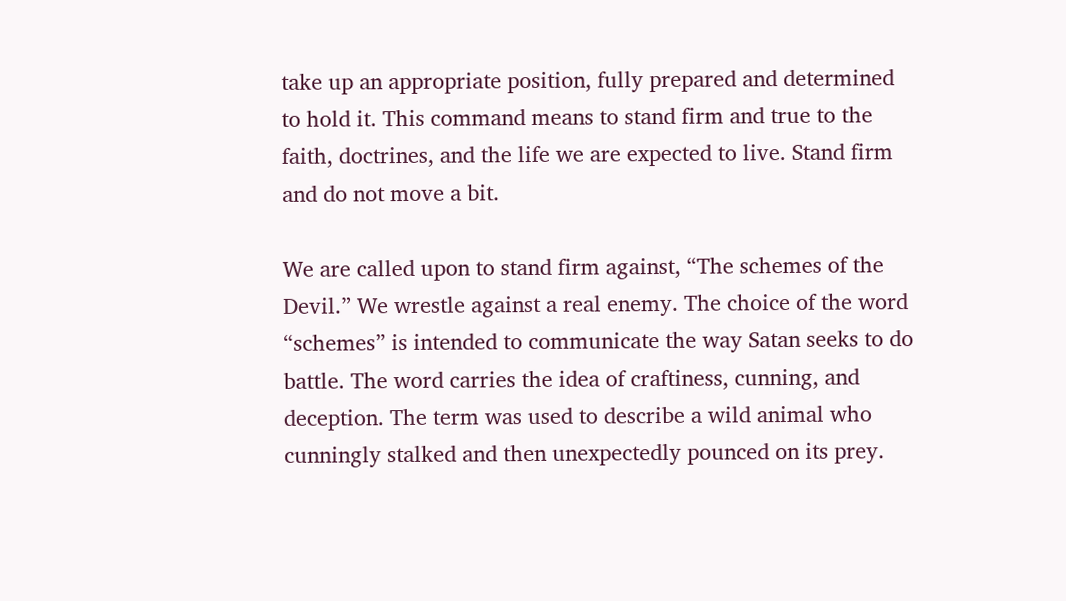take up an appropriate position, fully prepared and determined to hold it. This command means to stand firm and true to the faith, doctrines, and the life we are expected to live. Stand firm and do not move a bit.

We are called upon to stand firm against, “The schemes of the Devil.” We wrestle against a real enemy. The choice of the word “schemes” is intended to communicate the way Satan seeks to do battle. The word carries the idea of craftiness, cunning, and deception. The term was used to describe a wild animal who cunningly stalked and then unexpectedly pounced on its prey.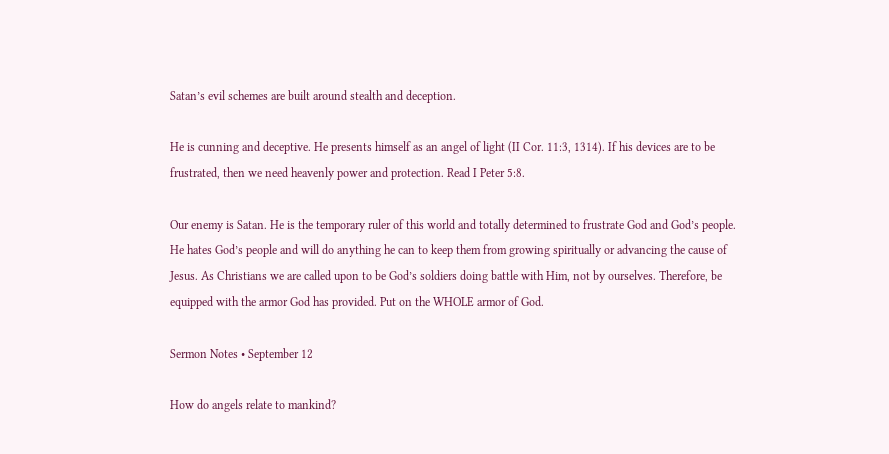Satan’s evil schemes are built around stealth and deception.

He is cunning and deceptive. He presents himself as an angel of light (II Cor. 11:3, 1314). If his devices are to be frustrated, then we need heavenly power and protection. Read I Peter 5:8.

Our enemy is Satan. He is the temporary ruler of this world and totally determined to frustrate God and God’s people. He hates God’s people and will do anything he can to keep them from growing spiritually or advancing the cause of Jesus. As Christians we are called upon to be God’s soldiers doing battle with Him, not by ourselves. Therefore, be equipped with the armor God has provided. Put on the WHOLE armor of God.

Sermon Notes • September 12

How do angels relate to mankind?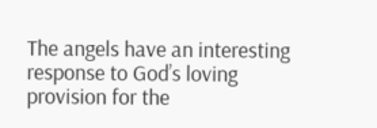The angels have an interesting response to God’s loving provision for the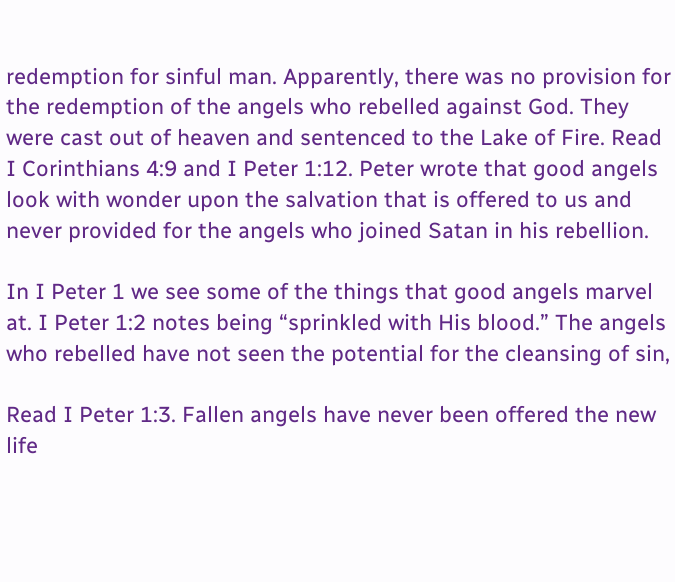redemption for sinful man. Apparently, there was no provision for the redemption of the angels who rebelled against God. They were cast out of heaven and sentenced to the Lake of Fire. Read I Corinthians 4:9 and I Peter 1:12. Peter wrote that good angels look with wonder upon the salvation that is offered to us and never provided for the angels who joined Satan in his rebellion.

In I Peter 1 we see some of the things that good angels marvel at. I Peter 1:2 notes being “sprinkled with His blood.” The angels who rebelled have not seen the potential for the cleansing of sin,

Read I Peter 1:3. Fallen angels have never been offered the new life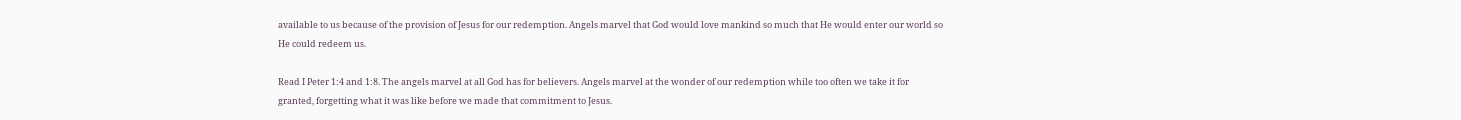available to us because of the provision of Jesus for our redemption. Angels marvel that God would love mankind so much that He would enter our world so He could redeem us.

Read I Peter 1:4 and 1:8. The angels marvel at all God has for believers. Angels marvel at the wonder of our redemption while too often we take it for granted, forgetting what it was like before we made that commitment to Jesus.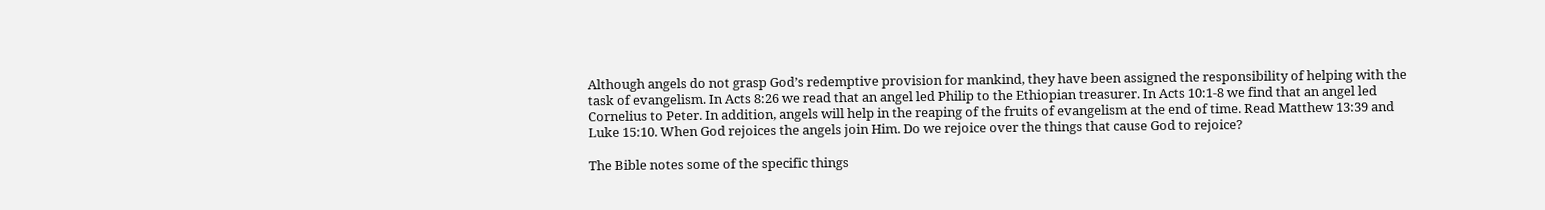Although angels do not grasp God’s redemptive provision for mankind, they have been assigned the responsibility of helping with the task of evangelism. In Acts 8:26 we read that an angel led Philip to the Ethiopian treasurer. In Acts 10:1-8 we find that an angel led Cornelius to Peter. In addition, angels will help in the reaping of the fruits of evangelism at the end of time. Read Matthew 13:39 and Luke 15:10. When God rejoices the angels join Him. Do we rejoice over the things that cause God to rejoice?

The Bible notes some of the specific things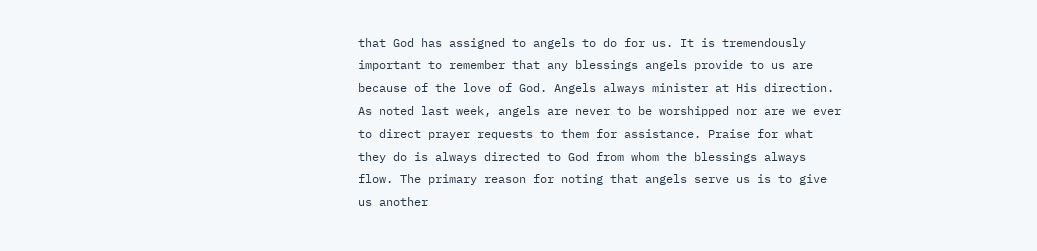that God has assigned to angels to do for us. It is tremendously important to remember that any blessings angels provide to us are because of the love of God. Angels always minister at His direction. As noted last week, angels are never to be worshipped nor are we ever to direct prayer requests to them for assistance. Praise for what they do is always directed to God from whom the blessings always flow. The primary reason for noting that angels serve us is to give us another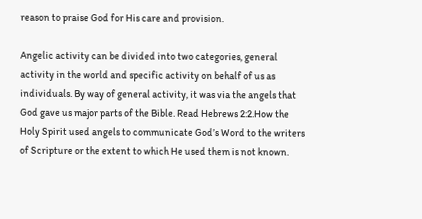reason to praise God for His care and provision.

Angelic activity can be divided into two categories, general activity in the world and specific activity on behalf of us as individuals. By way of general activity, it was via the angels that God gave us major parts of the Bible. Read Hebrews 2:2.How the Holy Spirit used angels to communicate God’s Word to the writers of Scripture or the extent to which He used them is not known.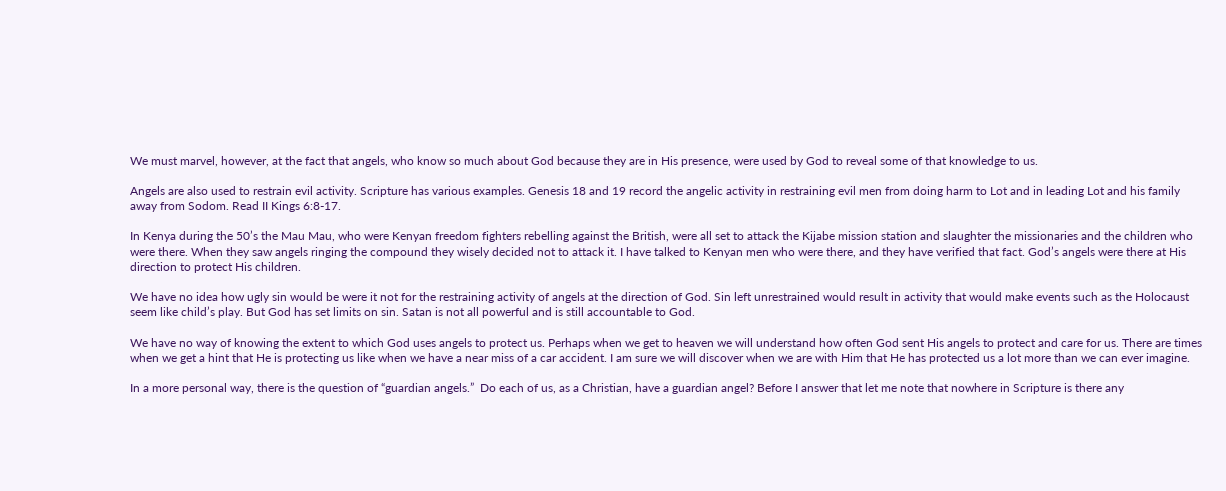We must marvel, however, at the fact that angels, who know so much about God because they are in His presence, were used by God to reveal some of that knowledge to us.

Angels are also used to restrain evil activity. Scripture has various examples. Genesis 18 and 19 record the angelic activity in restraining evil men from doing harm to Lot and in leading Lot and his family away from Sodom. Read II Kings 6:8-17.

In Kenya during the 50’s the Mau Mau, who were Kenyan freedom fighters rebelling against the British, were all set to attack the Kijabe mission station and slaughter the missionaries and the children who were there. When they saw angels ringing the compound they wisely decided not to attack it. I have talked to Kenyan men who were there, and they have verified that fact. God’s angels were there at His direction to protect His children.

We have no idea how ugly sin would be were it not for the restraining activity of angels at the direction of God. Sin left unrestrained would result in activity that would make events such as the Holocaust seem like child’s play. But God has set limits on sin. Satan is not all powerful and is still accountable to God.

We have no way of knowing the extent to which God uses angels to protect us. Perhaps when we get to heaven we will understand how often God sent His angels to protect and care for us. There are times when we get a hint that He is protecting us like when we have a near miss of a car accident. I am sure we will discover when we are with Him that He has protected us a lot more than we can ever imagine.

In a more personal way, there is the question of “guardian angels.”  Do each of us, as a Christian, have a guardian angel? Before I answer that let me note that nowhere in Scripture is there any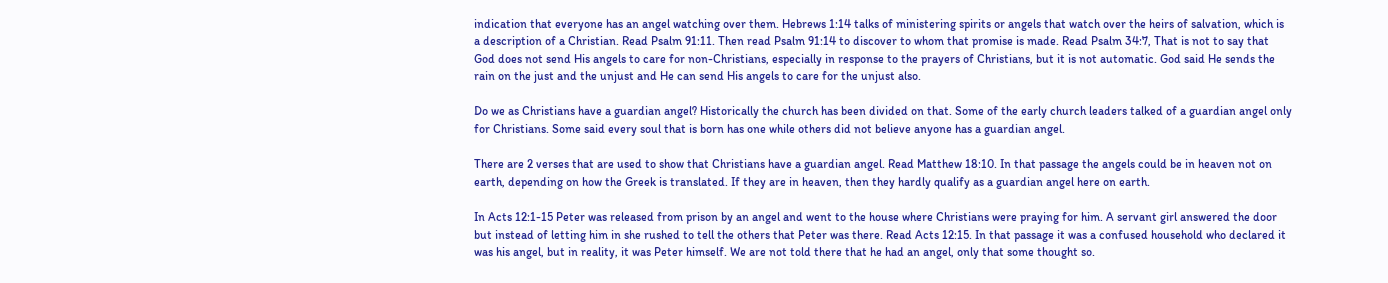indication that everyone has an angel watching over them. Hebrews 1:14 talks of ministering spirits or angels that watch over the heirs of salvation, which is a description of a Christian. Read Psalm 91:11. Then read Psalm 91:14 to discover to whom that promise is made. Read Psalm 34:7, That is not to say that God does not send His angels to care for non-Christians, especially in response to the prayers of Christians, but it is not automatic. God said He sends the rain on the just and the unjust and He can send His angels to care for the unjust also.

Do we as Christians have a guardian angel? Historically the church has been divided on that. Some of the early church leaders talked of a guardian angel only for Christians. Some said every soul that is born has one while others did not believe anyone has a guardian angel.

There are 2 verses that are used to show that Christians have a guardian angel. Read Matthew 18:10. In that passage the angels could be in heaven not on earth, depending on how the Greek is translated. If they are in heaven, then they hardly qualify as a guardian angel here on earth.

In Acts 12:1-15 Peter was released from prison by an angel and went to the house where Christians were praying for him. A servant girl answered the door but instead of letting him in she rushed to tell the others that Peter was there. Read Acts 12:15. In that passage it was a confused household who declared it was his angel, but in reality, it was Peter himself. We are not told there that he had an angel, only that some thought so.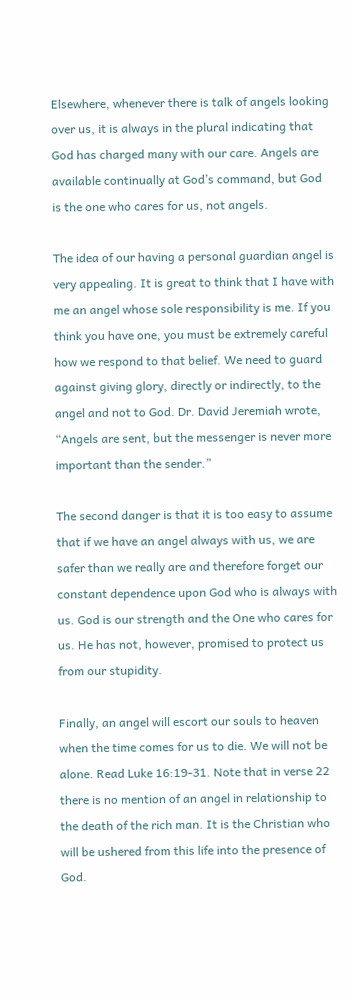Elsewhere, whenever there is talk of angels looking over us, it is always in the plural indicating that God has charged many with our care. Angels are available continually at God’s command, but God is the one who cares for us, not angels.

The idea of our having a personal guardian angel is very appealing. It is great to think that I have with me an angel whose sole responsibility is me. If you think you have one, you must be extremely careful how we respond to that belief. We need to guard against giving glory, directly or indirectly, to the angel and not to God. Dr. David Jeremiah wrote, “Angels are sent, but the messenger is never more important than the sender.”

The second danger is that it is too easy to assume that if we have an angel always with us, we are safer than we really are and therefore forget our constant dependence upon God who is always with us. God is our strength and the One who cares for us. He has not, however, promised to protect us from our stupidity.

Finally, an angel will escort our souls to heaven when the time comes for us to die. We will not be alone. Read Luke 16:19-31. Note that in verse 22 there is no mention of an angel in relationship to the death of the rich man. It is the Christian who will be ushered from this life into the presence of God.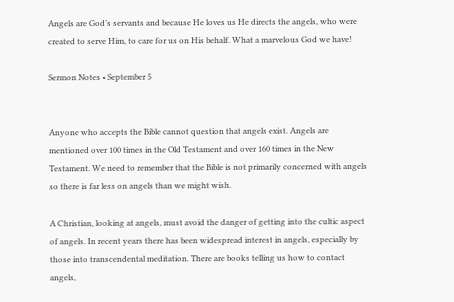Angels are God’s servants and because He loves us He directs the angels, who were created to serve Him, to care for us on His behalf. What a marvelous God we have!

Sermon Notes • September 5


Anyone who accepts the Bible cannot question that angels exist. Angels are mentioned over 100 times in the Old Testament and over 160 times in the New Testament. We need to remember that the Bible is not primarily concerned with angels so there is far less on angels than we might wish.

A Christian, looking at angels, must avoid the danger of getting into the cultic aspect of angels. In recent years there has been widespread interest in angels, especially by those into transcendental meditation. There are books telling us how to contact angels,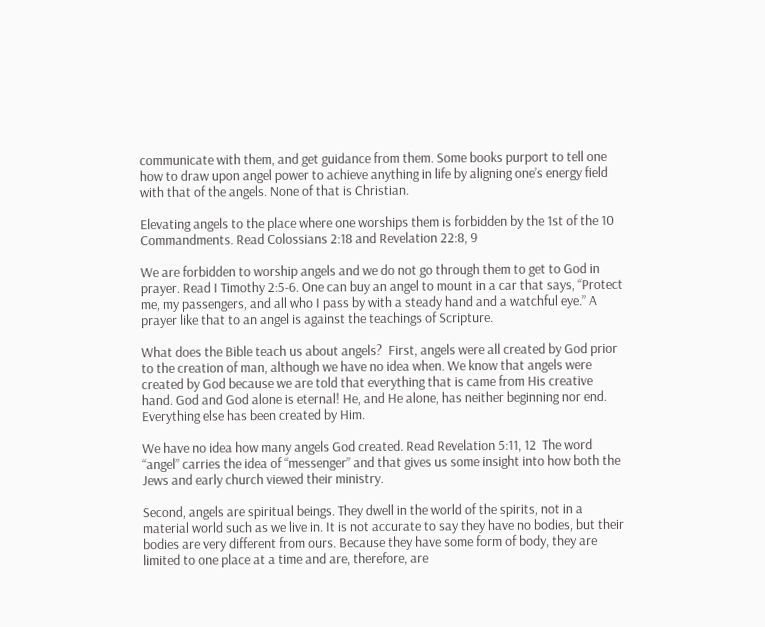communicate with them, and get guidance from them. Some books purport to tell one how to draw upon angel power to achieve anything in life by aligning one’s energy field with that of the angels. None of that is Christian.

Elevating angels to the place where one worships them is forbidden by the 1st of the 10 Commandments. Read Colossians 2:18 and Revelation 22:8, 9

We are forbidden to worship angels and we do not go through them to get to God in prayer. Read I Timothy 2:5-6. One can buy an angel to mount in a car that says, “Protect me, my passengers, and all who I pass by with a steady hand and a watchful eye.” A prayer like that to an angel is against the teachings of Scripture.

What does the Bible teach us about angels?  First, angels were all created by God prior to the creation of man, although we have no idea when. We know that angels were created by God because we are told that everything that is came from His creative hand. God and God alone is eternal! He, and He alone, has neither beginning nor end. Everything else has been created by Him.

We have no idea how many angels God created. Read Revelation 5:11, 12  The word “angel” carries the idea of “messenger” and that gives us some insight into how both the Jews and early church viewed their ministry.

Second, angels are spiritual beings. They dwell in the world of the spirits, not in a material world such as we live in. It is not accurate to say they have no bodies, but their bodies are very different from ours. Because they have some form of body, they are limited to one place at a time and are, therefore, are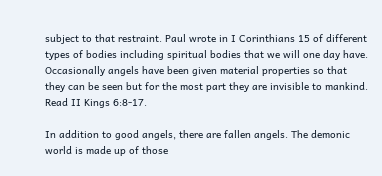subject to that restraint. Paul wrote in I Corinthians 15 of different types of bodies including spiritual bodies that we will one day have. Occasionally angels have been given material properties so that they can be seen but for the most part they are invisible to mankind. Read II Kings 6:8-17.

In addition to good angels, there are fallen angels. The demonic world is made up of those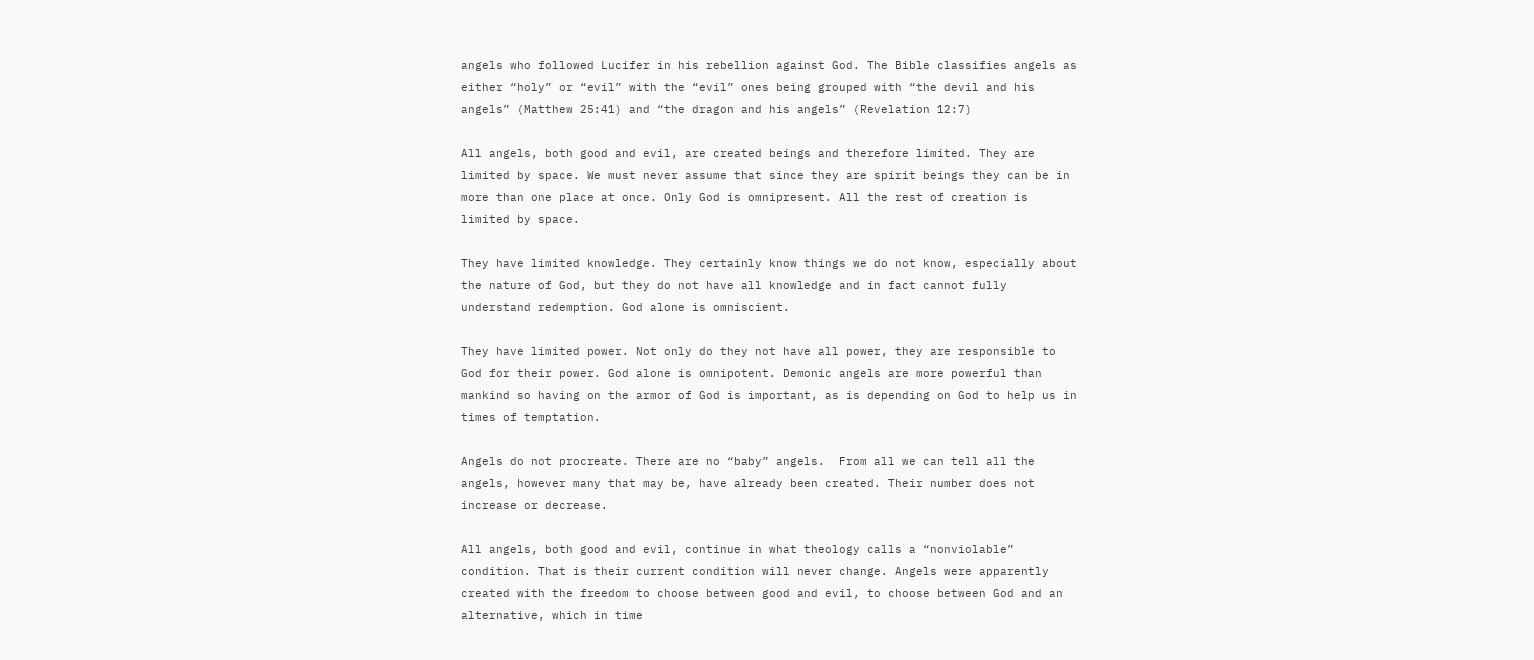angels who followed Lucifer in his rebellion against God. The Bible classifies angels as either “holy” or “evil” with the “evil” ones being grouped with “the devil and his angels” (Matthew 25:41) and “the dragon and his angels” (Revelation 12:7)

All angels, both good and evil, are created beings and therefore limited. They are limited by space. We must never assume that since they are spirit beings they can be in more than one place at once. Only God is omnipresent. All the rest of creation is limited by space.

They have limited knowledge. They certainly know things we do not know, especially about the nature of God, but they do not have all knowledge and in fact cannot fully understand redemption. God alone is omniscient.

They have limited power. Not only do they not have all power, they are responsible to God for their power. God alone is omnipotent. Demonic angels are more powerful than mankind so having on the armor of God is important, as is depending on God to help us in times of temptation.

Angels do not procreate. There are no “baby” angels.  From all we can tell all the angels, however many that may be, have already been created. Their number does not increase or decrease.

All angels, both good and evil, continue in what theology calls a “nonviolable” condition. That is their current condition will never change. Angels were apparently created with the freedom to choose between good and evil, to choose between God and an alternative, which in time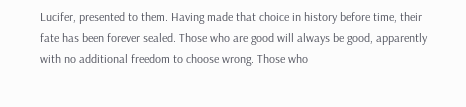Lucifer, presented to them. Having made that choice in history before time, their fate has been forever sealed. Those who are good will always be good, apparently with no additional freedom to choose wrong. Those who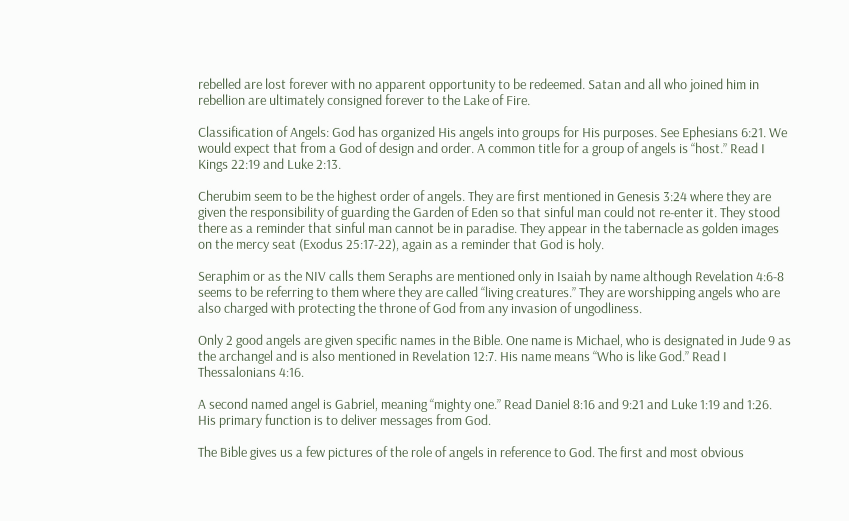rebelled are lost forever with no apparent opportunity to be redeemed. Satan and all who joined him in rebellion are ultimately consigned forever to the Lake of Fire.

Classification of Angels: God has organized His angels into groups for His purposes. See Ephesians 6:21. We would expect that from a God of design and order. A common title for a group of angels is “host.” Read I Kings 22:19 and Luke 2:13.

Cherubim seem to be the highest order of angels. They are first mentioned in Genesis 3:24 where they are given the responsibility of guarding the Garden of Eden so that sinful man could not re-enter it. They stood there as a reminder that sinful man cannot be in paradise. They appear in the tabernacle as golden images on the mercy seat (Exodus 25:17-22), again as a reminder that God is holy.

Seraphim or as the NIV calls them Seraphs are mentioned only in Isaiah by name although Revelation 4:6-8 seems to be referring to them where they are called “living creatures.” They are worshipping angels who are also charged with protecting the throne of God from any invasion of ungodliness.

Only 2 good angels are given specific names in the Bible. One name is Michael, who is designated in Jude 9 as the archangel and is also mentioned in Revelation 12:7. His name means “Who is like God.” Read I Thessalonians 4:16.

A second named angel is Gabriel, meaning “mighty one.” Read Daniel 8:16 and 9:21 and Luke 1:19 and 1:26. His primary function is to deliver messages from God.

The Bible gives us a few pictures of the role of angels in reference to God. The first and most obvious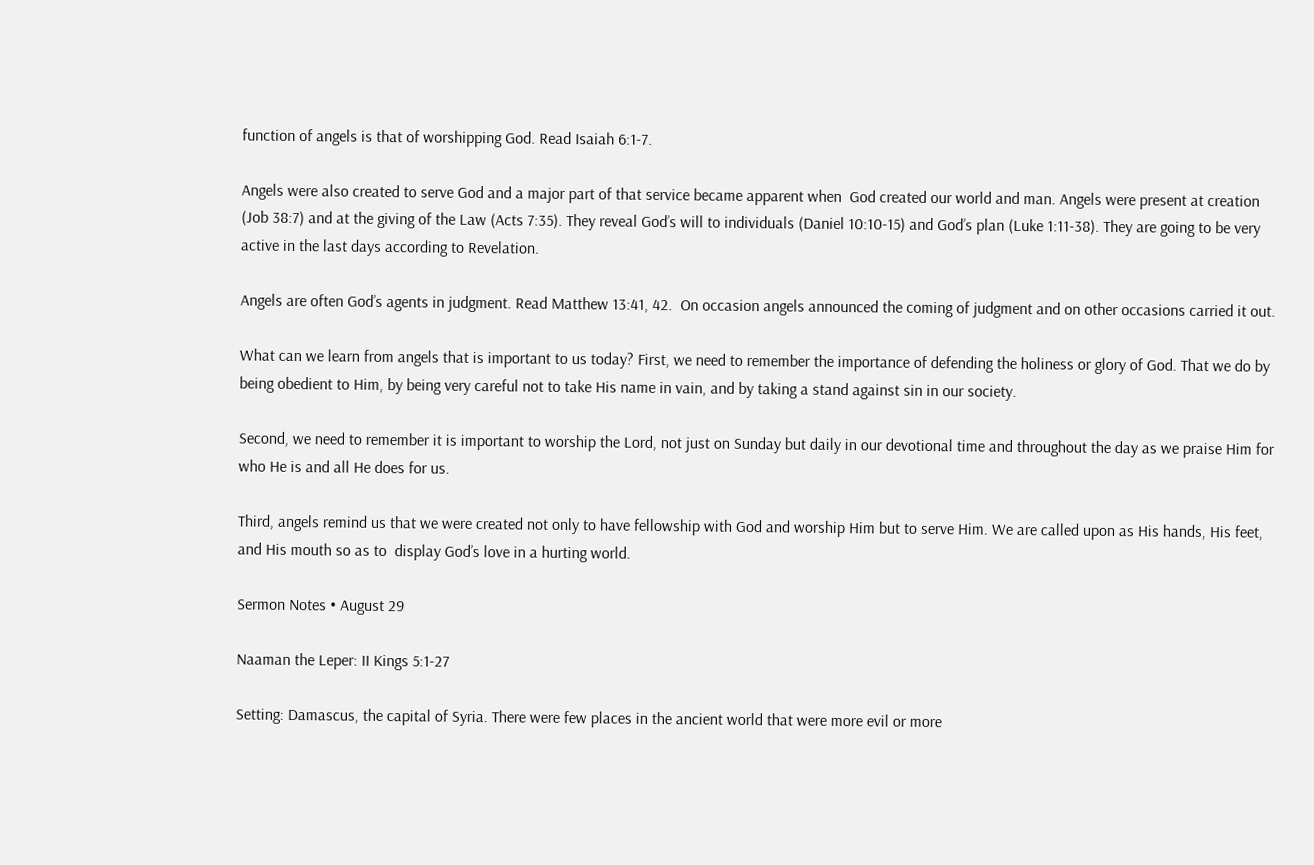function of angels is that of worshipping God. Read Isaiah 6:1-7.

Angels were also created to serve God and a major part of that service became apparent when  God created our world and man. Angels were present at creation (Job 38:7) and at the giving of the Law (Acts 7:35). They reveal God’s will to individuals (Daniel 10:10-15) and God’s plan (Luke 1:11-38). They are going to be very active in the last days according to Revelation.

Angels are often God’s agents in judgment. Read Matthew 13:41, 42.  On occasion angels announced the coming of judgment and on other occasions carried it out.

What can we learn from angels that is important to us today? First, we need to remember the importance of defending the holiness or glory of God. That we do by being obedient to Him, by being very careful not to take His name in vain, and by taking a stand against sin in our society.

Second, we need to remember it is important to worship the Lord, not just on Sunday but daily in our devotional time and throughout the day as we praise Him for who He is and all He does for us.

Third, angels remind us that we were created not only to have fellowship with God and worship Him but to serve Him. We are called upon as His hands, His feet, and His mouth so as to  display God’s love in a hurting world.

Sermon Notes • August 29

Naaman the Leper: II Kings 5:1-27

Setting: Damascus, the capital of Syria. There were few places in the ancient world that were more evil or more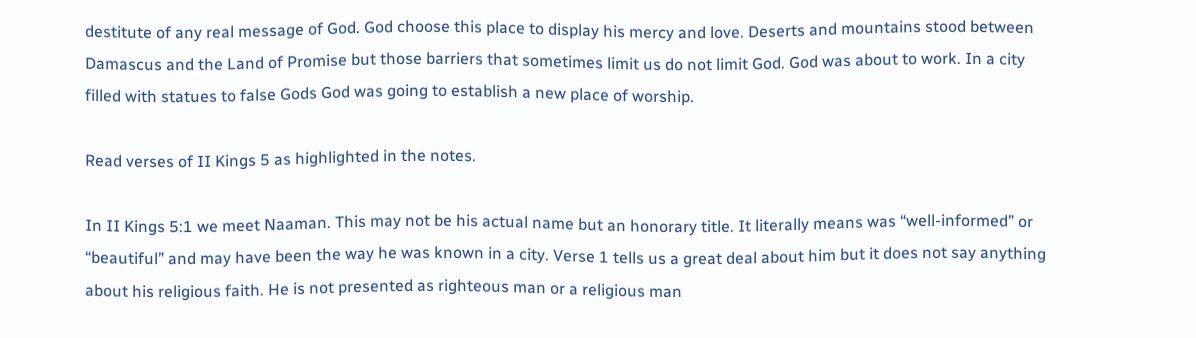destitute of any real message of God. God choose this place to display his mercy and love. Deserts and mountains stood between Damascus and the Land of Promise but those barriers that sometimes limit us do not limit God. God was about to work. In a city filled with statues to false Gods God was going to establish a new place of worship.

Read verses of II Kings 5 as highlighted in the notes.

In II Kings 5:1 we meet Naaman. This may not be his actual name but an honorary title. It literally means was “well-informed” or “beautiful” and may have been the way he was known in a city. Verse 1 tells us a great deal about him but it does not say anything about his religious faith. He is not presented as righteous man or a religious man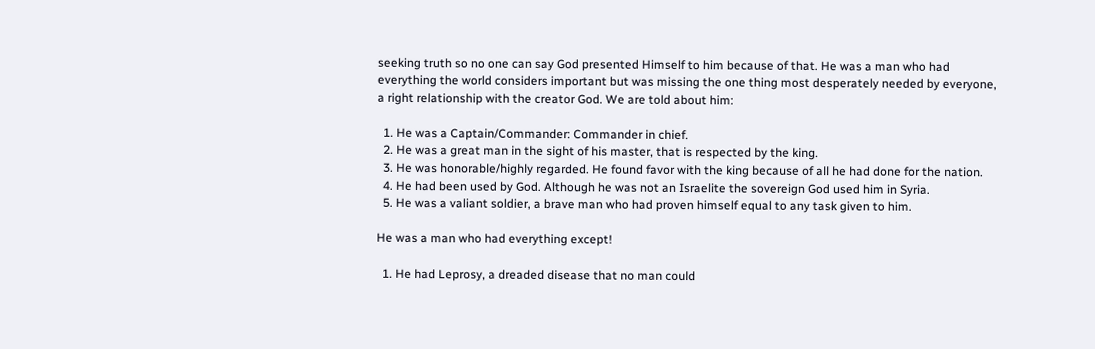seeking truth so no one can say God presented Himself to him because of that. He was a man who had everything the world considers important but was missing the one thing most desperately needed by everyone, a right relationship with the creator God. We are told about him:

  1. He was a Captain/Commander: Commander in chief.
  2. He was a great man in the sight of his master, that is respected by the king.
  3. He was honorable/highly regarded. He found favor with the king because of all he had done for the nation.
  4. He had been used by God. Although he was not an Israelite the sovereign God used him in Syria.
  5. He was a valiant soldier, a brave man who had proven himself equal to any task given to him.

He was a man who had everything except!

  1. He had Leprosy, a dreaded disease that no man could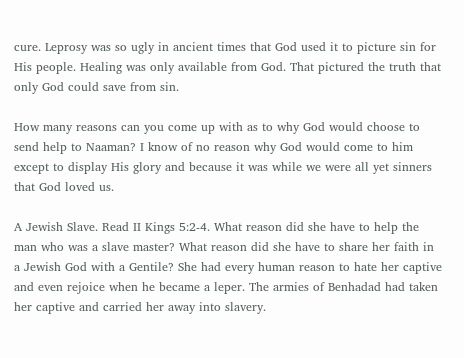cure. Leprosy was so ugly in ancient times that God used it to picture sin for His people. Healing was only available from God. That pictured the truth that only God could save from sin.

How many reasons can you come up with as to why God would choose to send help to Naaman? I know of no reason why God would come to him except to display His glory and because it was while we were all yet sinners that God loved us.

A Jewish Slave. Read II Kings 5:2-4. What reason did she have to help the man who was a slave master? What reason did she have to share her faith in a Jewish God with a Gentile? She had every human reason to hate her captive and even rejoice when he became a leper. The armies of Benhadad had taken her captive and carried her away into slavery.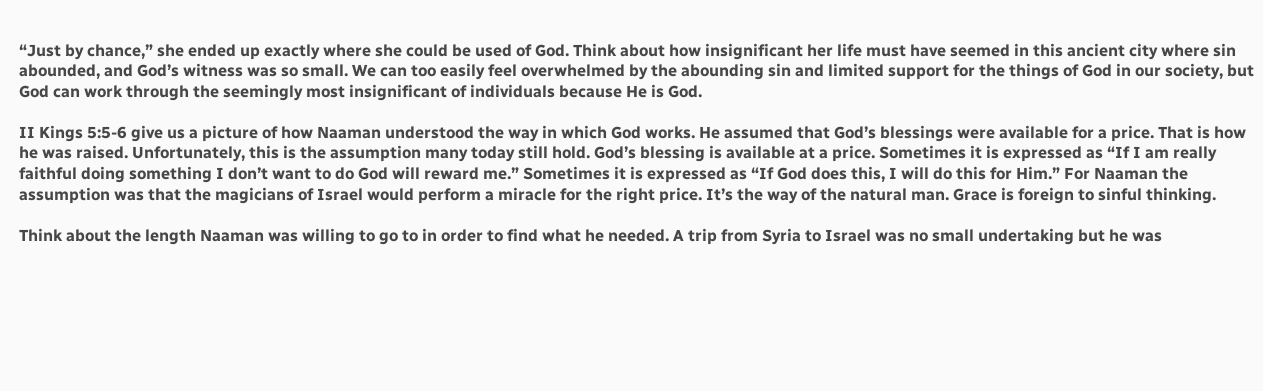“Just by chance,” she ended up exactly where she could be used of God. Think about how insignificant her life must have seemed in this ancient city where sin abounded, and God’s witness was so small. We can too easily feel overwhelmed by the abounding sin and limited support for the things of God in our society, but God can work through the seemingly most insignificant of individuals because He is God.

II Kings 5:5-6 give us a picture of how Naaman understood the way in which God works. He assumed that God’s blessings were available for a price. That is how he was raised. Unfortunately, this is the assumption many today still hold. God’s blessing is available at a price. Sometimes it is expressed as “If I am really faithful doing something I don’t want to do God will reward me.” Sometimes it is expressed as “If God does this, I will do this for Him.” For Naaman the assumption was that the magicians of Israel would perform a miracle for the right price. It’s the way of the natural man. Grace is foreign to sinful thinking.

Think about the length Naaman was willing to go to in order to find what he needed. A trip from Syria to Israel was no small undertaking but he was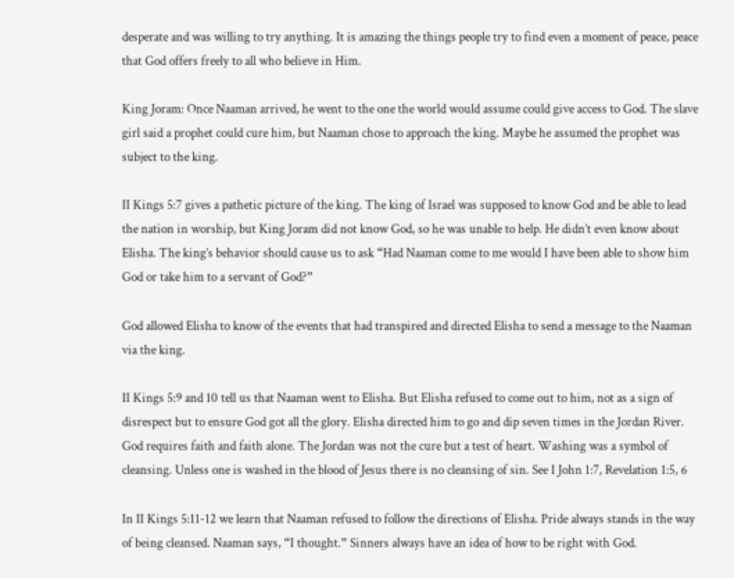desperate and was willing to try anything. It is amazing the things people try to find even a moment of peace, peace that God offers freely to all who believe in Him.

King Joram: Once Naaman arrived, he went to the one the world would assume could give access to God. The slave girl said a prophet could cure him, but Naaman chose to approach the king. Maybe he assumed the prophet was subject to the king.

II Kings 5:7 gives a pathetic picture of the king. The king of Israel was supposed to know God and be able to lead the nation in worship, but King Joram did not know God, so he was unable to help. He didn’t even know about Elisha. The king’s behavior should cause us to ask “Had Naaman come to me would I have been able to show him God or take him to a servant of God?”

God allowed Elisha to know of the events that had transpired and directed Elisha to send a message to the Naaman via the king.

II Kings 5:9 and 10 tell us that Naaman went to Elisha. But Elisha refused to come out to him, not as a sign of disrespect but to ensure God got all the glory. Elisha directed him to go and dip seven times in the Jordan River. God requires faith and faith alone. The Jordan was not the cure but a test of heart. Washing was a symbol of cleansing. Unless one is washed in the blood of Jesus there is no cleansing of sin. See I John 1:7, Revelation 1:5, 6

In II Kings 5:11-12 we learn that Naaman refused to follow the directions of Elisha. Pride always stands in the way of being cleansed. Naaman says, “I thought.” Sinners always have an idea of how to be right with God.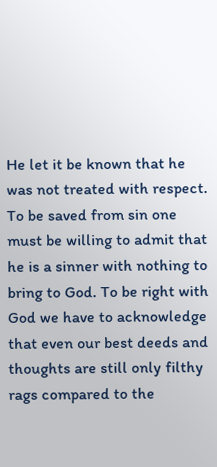He let it be known that he was not treated with respect. To be saved from sin one must be willing to admit that he is a sinner with nothing to bring to God. To be right with God we have to acknowledge that even our best deeds and thoughts are still only filthy rags compared to the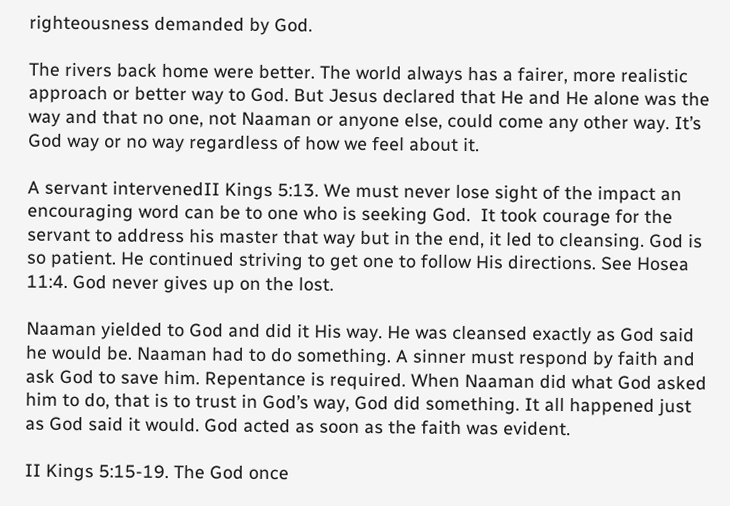righteousness demanded by God.

The rivers back home were better. The world always has a fairer, more realistic approach or better way to God. But Jesus declared that He and He alone was the way and that no one, not Naaman or anyone else, could come any other way. It’s God way or no way regardless of how we feel about it.

A servant intervenedII Kings 5:13. We must never lose sight of the impact an encouraging word can be to one who is seeking God.  It took courage for the servant to address his master that way but in the end, it led to cleansing. God is so patient. He continued striving to get one to follow His directions. See Hosea 11:4. God never gives up on the lost.

Naaman yielded to God and did it His way. He was cleansed exactly as God said he would be. Naaman had to do something. A sinner must respond by faith and ask God to save him. Repentance is required. When Naaman did what God asked him to do, that is to trust in God’s way, God did something. It all happened just as God said it would. God acted as soon as the faith was evident.

II Kings 5:15-19. The God once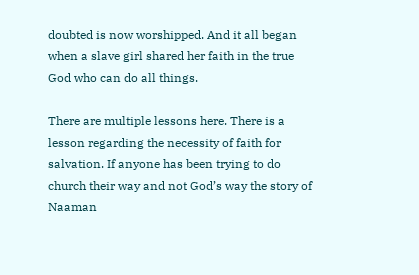doubted is now worshipped. And it all began when a slave girl shared her faith in the true God who can do all things.

There are multiple lessons here. There is a lesson regarding the necessity of faith for salvation. If anyone has been trying to do church their way and not God’s way the story of Naaman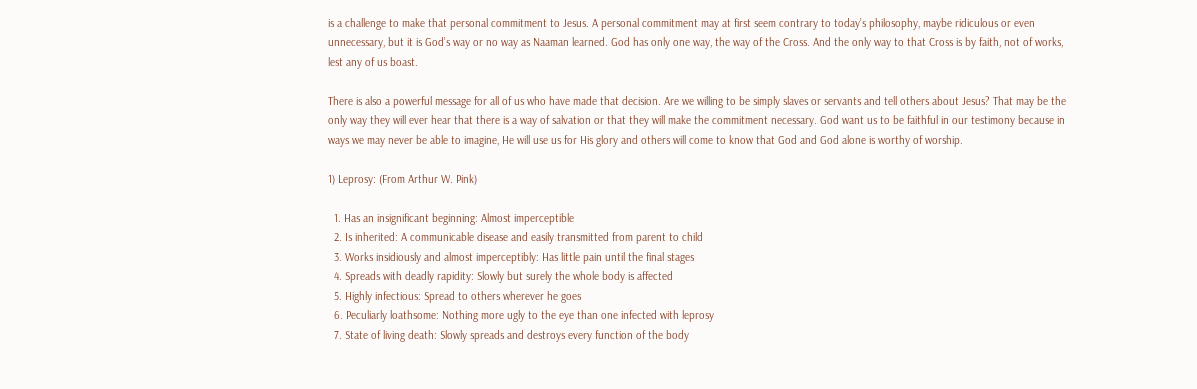is a challenge to make that personal commitment to Jesus. A personal commitment may at first seem contrary to today’s philosophy, maybe ridiculous or even unnecessary, but it is God’s way or no way as Naaman learned. God has only one way, the way of the Cross. And the only way to that Cross is by faith, not of works, lest any of us boast.

There is also a powerful message for all of us who have made that decision. Are we willing to be simply slaves or servants and tell others about Jesus? That may be the only way they will ever hear that there is a way of salvation or that they will make the commitment necessary. God want us to be faithful in our testimony because in ways we may never be able to imagine, He will use us for His glory and others will come to know that God and God alone is worthy of worship.

1) Leprosy: (From Arthur W. Pink)

  1. Has an insignificant beginning: Almost imperceptible
  2. Is inherited: A communicable disease and easily transmitted from parent to child
  3. Works insidiously and almost imperceptibly: Has little pain until the final stages
  4. Spreads with deadly rapidity: Slowly but surely the whole body is affected
  5. Highly infectious: Spread to others wherever he goes
  6. Peculiarly loathsome: Nothing more ugly to the eye than one infected with leprosy
  7. State of living death: Slowly spreads and destroys every function of the body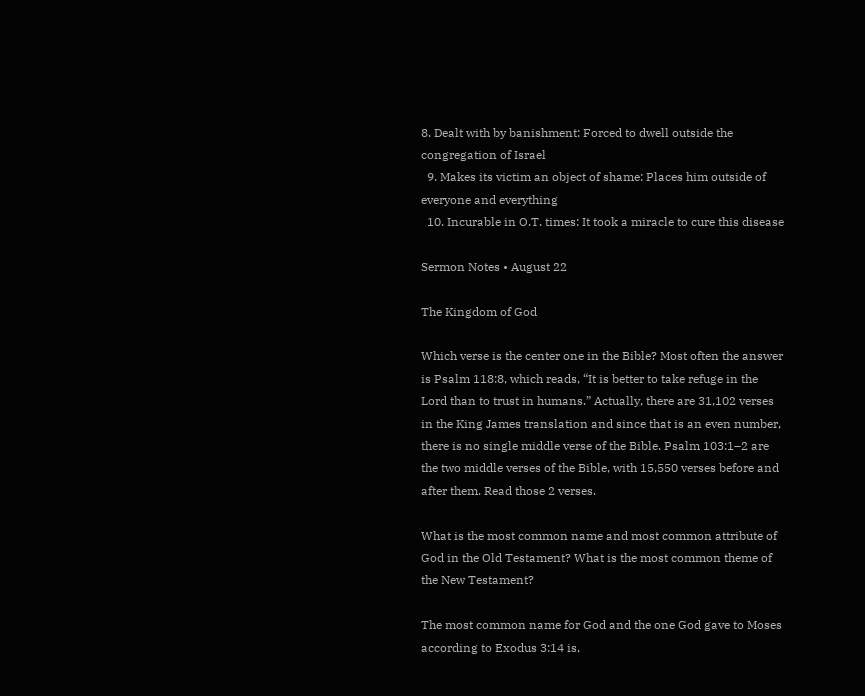8. Dealt with by banishment: Forced to dwell outside the congregation of Israel
  9. Makes its victim an object of shame: Places him outside of everyone and everything
  10. Incurable in O.T. times: It took a miracle to cure this disease

Sermon Notes • August 22

The Kingdom of God

Which verse is the center one in the Bible? Most often the answer is Psalm 118:8, which reads, “It is better to take refuge in the Lord than to trust in humans.” Actually, there are 31,102 verses in the King James translation and since that is an even number, there is no single middle verse of the Bible. Psalm 103:1–2 are the two middle verses of the Bible, with 15,550 verses before and after them. Read those 2 verses.

What is the most common name and most common attribute of God in the Old Testament? What is the most common theme of the New Testament?

The most common name for God and the one God gave to Moses according to Exodus 3:14 is,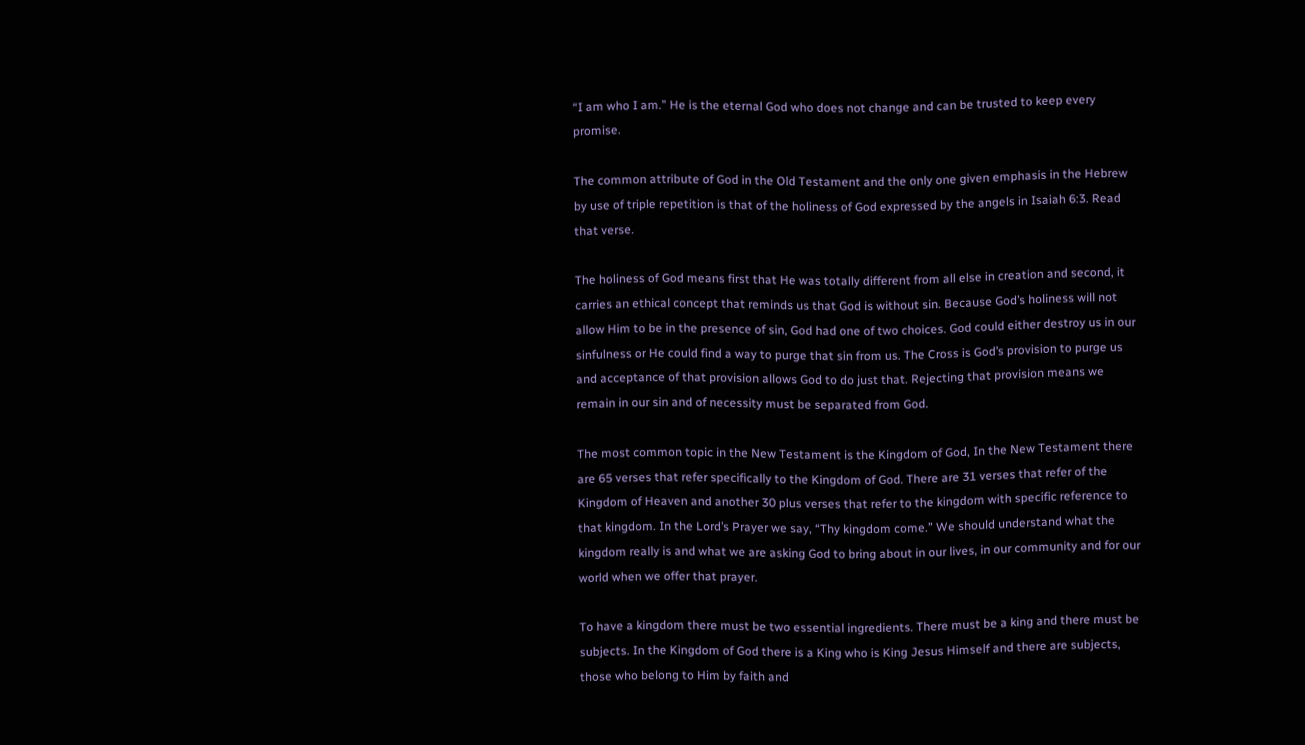“I am who I am.” He is the eternal God who does not change and can be trusted to keep every promise.

The common attribute of God in the Old Testament and the only one given emphasis in the Hebrew by use of triple repetition is that of the holiness of God expressed by the angels in Isaiah 6:3. Read that verse.

The holiness of God means first that He was totally different from all else in creation and second, it carries an ethical concept that reminds us that God is without sin. Because God’s holiness will not allow Him to be in the presence of sin, God had one of two choices. God could either destroy us in our sinfulness or He could find a way to purge that sin from us. The Cross is God’s provision to purge us and acceptance of that provision allows God to do just that. Rejecting that provision means we remain in our sin and of necessity must be separated from God.

The most common topic in the New Testament is the Kingdom of God, In the New Testament there are 65 verses that refer specifically to the Kingdom of God. There are 31 verses that refer of the Kingdom of Heaven and another 30 plus verses that refer to the kingdom with specific reference to that kingdom. In the Lord’s Prayer we say, “Thy kingdom come.” We should understand what the kingdom really is and what we are asking God to bring about in our lives, in our community and for our world when we offer that prayer.

To have a kingdom there must be two essential ingredients. There must be a king and there must be subjects. In the Kingdom of God there is a King who is King Jesus Himself and there are subjects, those who belong to Him by faith and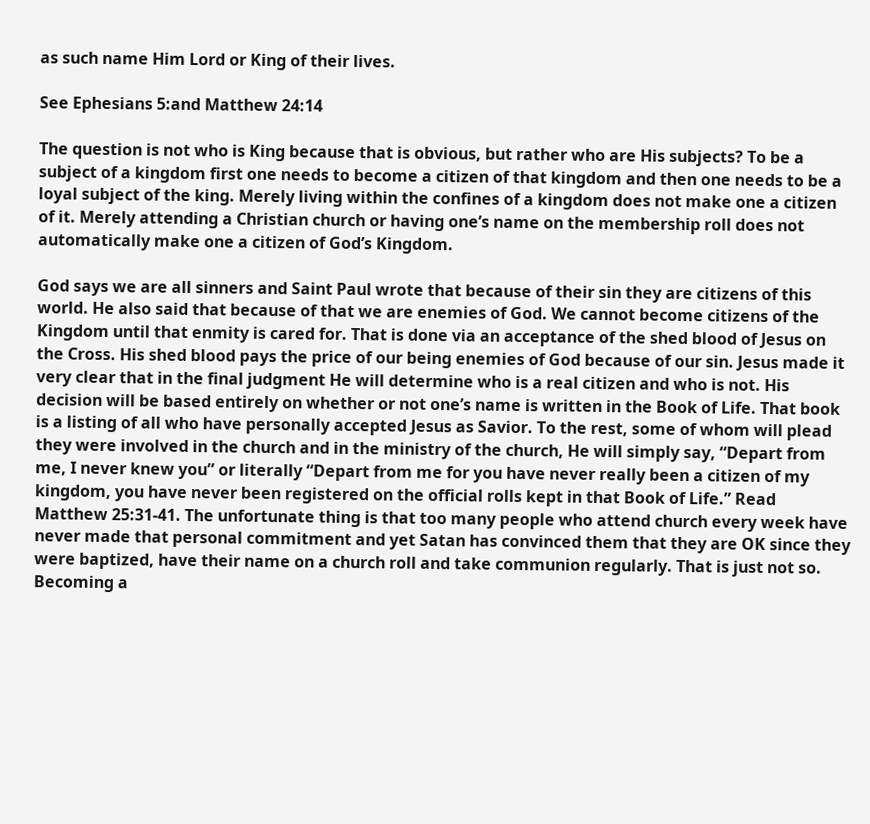as such name Him Lord or King of their lives.

See Ephesians 5:and Matthew 24:14

The question is not who is King because that is obvious, but rather who are His subjects? To be a subject of a kingdom first one needs to become a citizen of that kingdom and then one needs to be a loyal subject of the king. Merely living within the confines of a kingdom does not make one a citizen of it. Merely attending a Christian church or having one’s name on the membership roll does not automatically make one a citizen of God’s Kingdom.

God says we are all sinners and Saint Paul wrote that because of their sin they are citizens of this world. He also said that because of that we are enemies of God. We cannot become citizens of the Kingdom until that enmity is cared for. That is done via an acceptance of the shed blood of Jesus on the Cross. His shed blood pays the price of our being enemies of God because of our sin. Jesus made it very clear that in the final judgment He will determine who is a real citizen and who is not. His decision will be based entirely on whether or not one’s name is written in the Book of Life. That book is a listing of all who have personally accepted Jesus as Savior. To the rest, some of whom will plead they were involved in the church and in the ministry of the church, He will simply say, “Depart from me, I never knew you” or literally “Depart from me for you have never really been a citizen of my kingdom, you have never been registered on the official rolls kept in that Book of Life.” Read Matthew 25:31-41. The unfortunate thing is that too many people who attend church every week have never made that personal commitment and yet Satan has convinced them that they are OK since they were baptized, have their name on a church roll and take communion regularly. That is just not so. Becoming a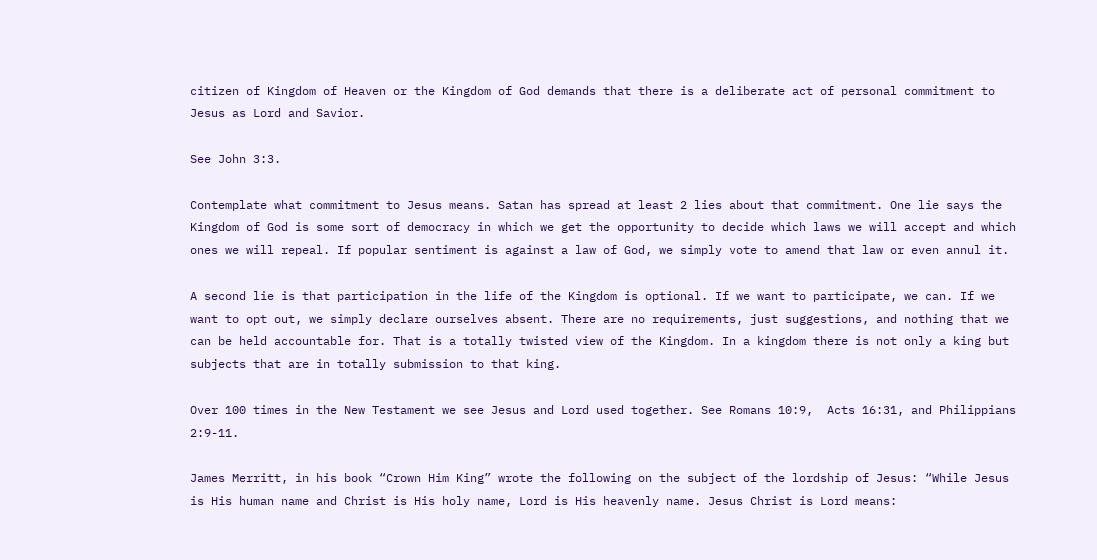citizen of Kingdom of Heaven or the Kingdom of God demands that there is a deliberate act of personal commitment to Jesus as Lord and Savior.

See John 3:3.

Contemplate what commitment to Jesus means. Satan has spread at least 2 lies about that commitment. One lie says the Kingdom of God is some sort of democracy in which we get the opportunity to decide which laws we will accept and which ones we will repeal. If popular sentiment is against a law of God, we simply vote to amend that law or even annul it.

A second lie is that participation in the life of the Kingdom is optional. If we want to participate, we can. If we want to opt out, we simply declare ourselves absent. There are no requirements, just suggestions, and nothing that we can be held accountable for. That is a totally twisted view of the Kingdom. In a kingdom there is not only a king but subjects that are in totally submission to that king.

Over 100 times in the New Testament we see Jesus and Lord used together. See Romans 10:9,  Acts 16:31, and Philippians 2:9-11.

James Merritt, in his book “Crown Him King” wrote the following on the subject of the lordship of Jesus: “While Jesus is His human name and Christ is His holy name, Lord is His heavenly name. Jesus Christ is Lord means: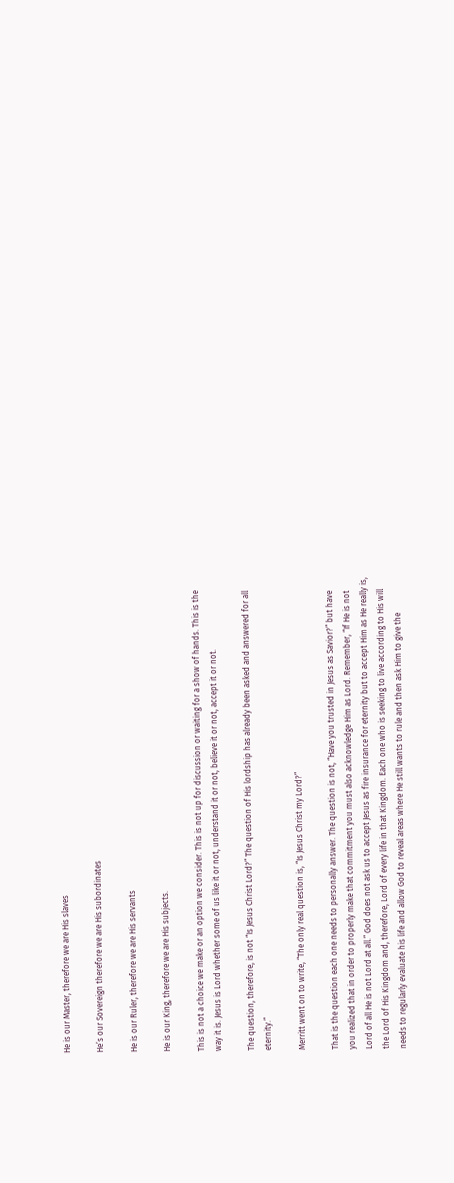He is our Master, therefore we are His slaves

He’s our Sovereign therefore we are His subordinates

He is our Ruler, therefore we are His servants

He is our King, therefore we are His subjects.

This is not a choice we make or an option we consider. This is not up for discussion or waiting for a show of hands. This is the way it is. Jesus is Lord whether some of us like it or not, understand it or not, believe it or not, accept it or not.

The question, therefore, is not “Is Jesus Christ Lord?” The question of His lordship has already been asked and answered for all eternity.”

Merritt went on to write, “The only real question is, “Is Jesus Christ my Lord?”

That is the question each one needs to personally answer. The question is not, “Have you trusted in Jesus as Savior?” but have you realized that in order to properly make that commitment you must also acknowledge Him as Lord. Remember, “If He is not Lord of all He is not Lord at all.” God does not ask us to accept Jesus as fire insurance for eternity but to accept Him as He really is, the Lord of His Kingdom and, therefore, Lord of every life in that Kingdom. Each one who is seeking to live according to His will needs to regularly evaluate his life and allow God to reveal areas where He still wants to rule and then ask Him to give the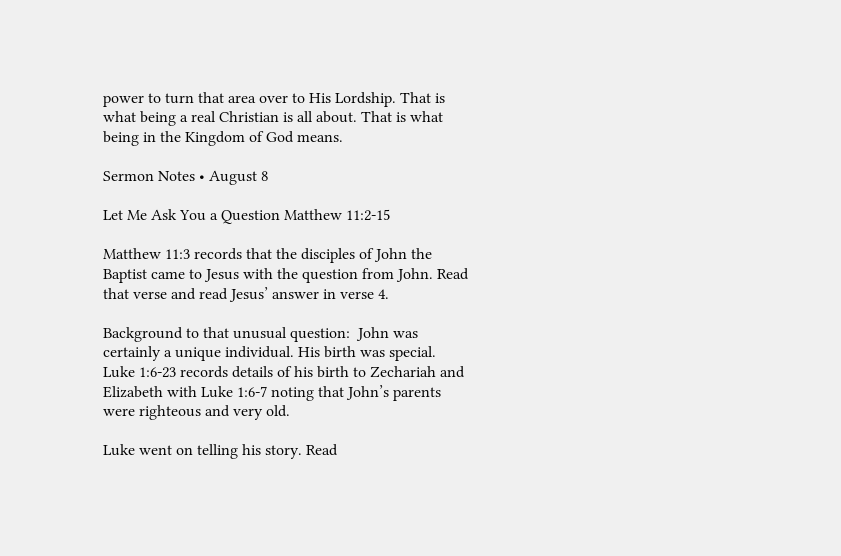power to turn that area over to His Lordship. That is what being a real Christian is all about. That is what being in the Kingdom of God means.

Sermon Notes • August 8

Let Me Ask You a Question Matthew 11:2-15

Matthew 11:3 records that the disciples of John the Baptist came to Jesus with the question from John. Read that verse and read Jesus’ answer in verse 4.

Background to that unusual question:  John was certainly a unique individual. His birth was special. Luke 1:6-23 records details of his birth to Zechariah and Elizabeth with Luke 1:6-7 noting that John’s parents were righteous and very old.

Luke went on telling his story. Read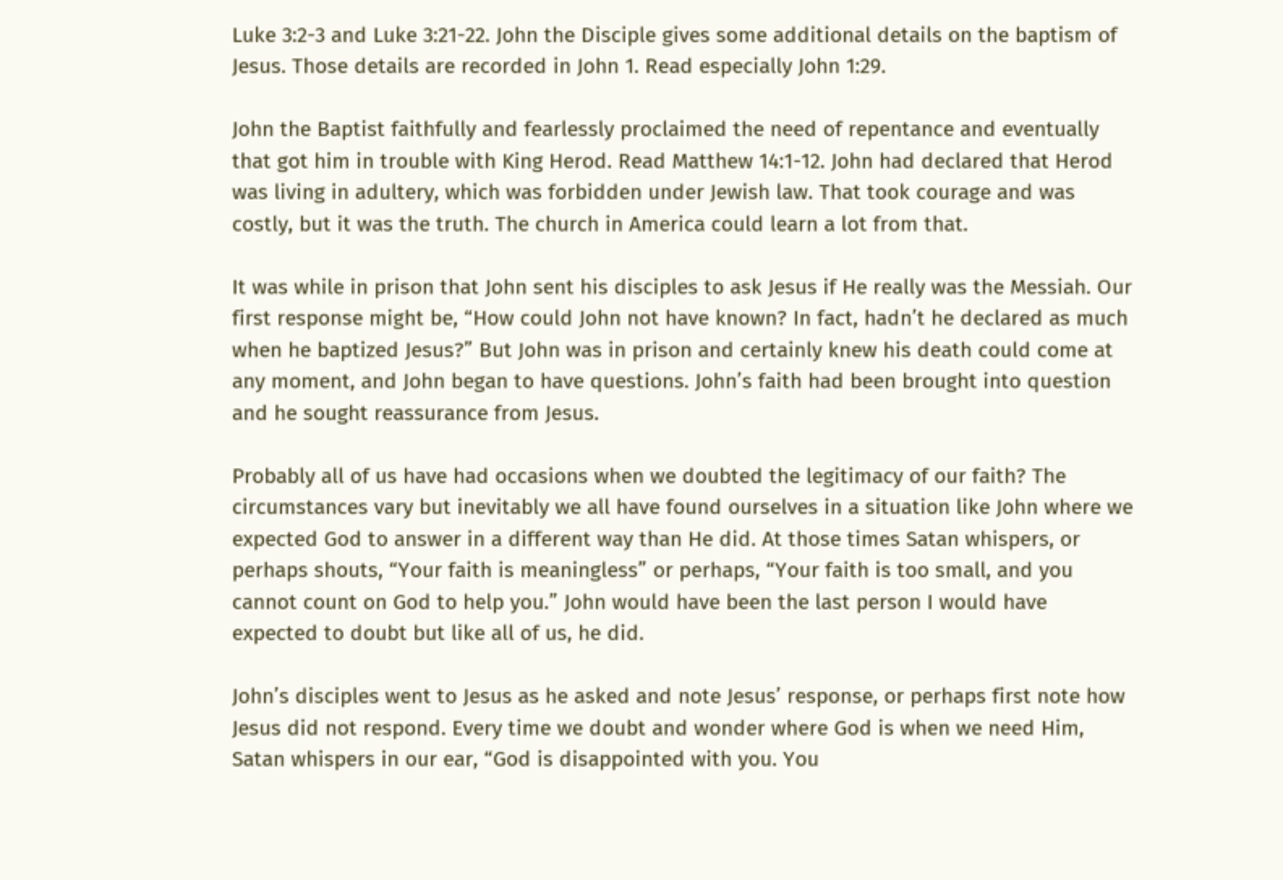Luke 3:2-3 and Luke 3:21-22. John the Disciple gives some additional details on the baptism of Jesus. Those details are recorded in John 1. Read especially John 1:29.

John the Baptist faithfully and fearlessly proclaimed the need of repentance and eventually that got him in trouble with King Herod. Read Matthew 14:1-12. John had declared that Herod was living in adultery, which was forbidden under Jewish law. That took courage and was costly, but it was the truth. The church in America could learn a lot from that.

It was while in prison that John sent his disciples to ask Jesus if He really was the Messiah. Our first response might be, “How could John not have known? In fact, hadn’t he declared as much when he baptized Jesus?” But John was in prison and certainly knew his death could come at any moment, and John began to have questions. John’s faith had been brought into question and he sought reassurance from Jesus.

Probably all of us have had occasions when we doubted the legitimacy of our faith? The circumstances vary but inevitably we all have found ourselves in a situation like John where we expected God to answer in a different way than He did. At those times Satan whispers, or perhaps shouts, “Your faith is meaningless” or perhaps, “Your faith is too small, and you cannot count on God to help you.” John would have been the last person I would have expected to doubt but like all of us, he did.

John’s disciples went to Jesus as he asked and note Jesus’ response, or perhaps first note how Jesus did not respond. Every time we doubt and wonder where God is when we need Him, Satan whispers in our ear, “God is disappointed with you. You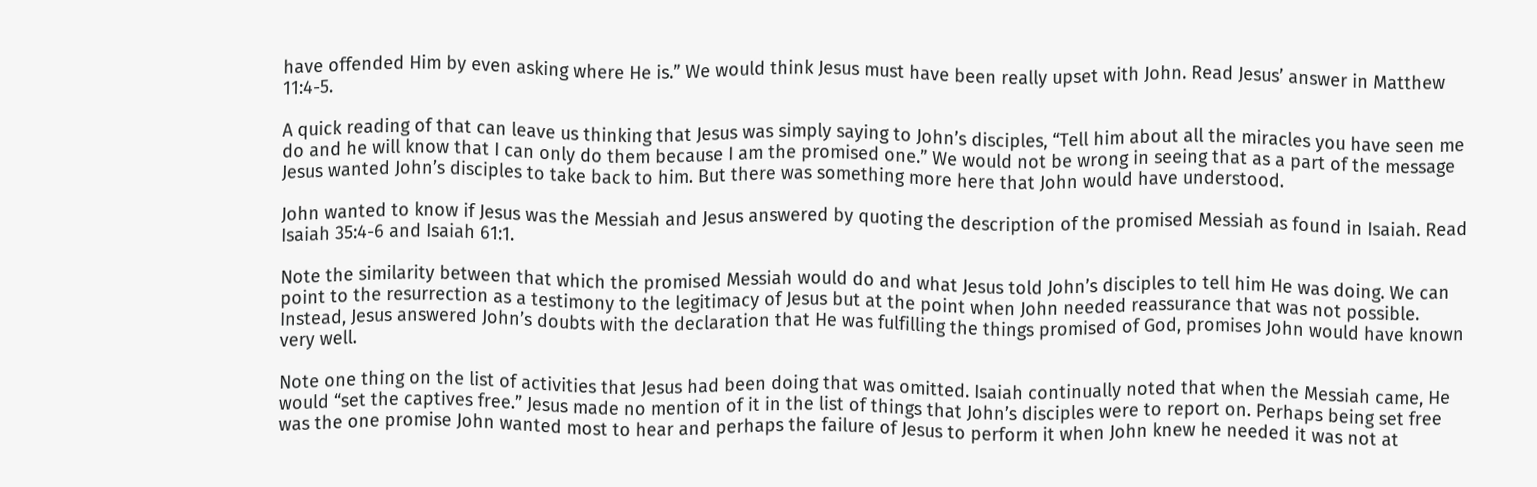have offended Him by even asking where He is.” We would think Jesus must have been really upset with John. Read Jesus’ answer in Matthew 11:4-5.

A quick reading of that can leave us thinking that Jesus was simply saying to John’s disciples, “Tell him about all the miracles you have seen me do and he will know that I can only do them because I am the promised one.” We would not be wrong in seeing that as a part of the message Jesus wanted John’s disciples to take back to him. But there was something more here that John would have understood.

John wanted to know if Jesus was the Messiah and Jesus answered by quoting the description of the promised Messiah as found in Isaiah. Read Isaiah 35:4-6 and Isaiah 61:1.

Note the similarity between that which the promised Messiah would do and what Jesus told John’s disciples to tell him He was doing. We can point to the resurrection as a testimony to the legitimacy of Jesus but at the point when John needed reassurance that was not possible. Instead, Jesus answered John’s doubts with the declaration that He was fulfilling the things promised of God, promises John would have known very well.

Note one thing on the list of activities that Jesus had been doing that was omitted. Isaiah continually noted that when the Messiah came, He would “set the captives free.” Jesus made no mention of it in the list of things that John’s disciples were to report on. Perhaps being set free was the one promise John wanted most to hear and perhaps the failure of Jesus to perform it when John knew he needed it was not at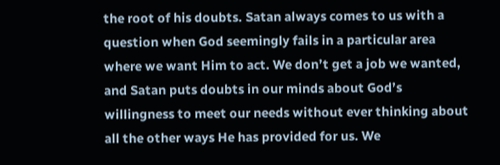the root of his doubts. Satan always comes to us with a question when God seemingly fails in a particular area where we want Him to act. We don’t get a job we wanted, and Satan puts doubts in our minds about God’s willingness to meet our needs without ever thinking about all the other ways He has provided for us. We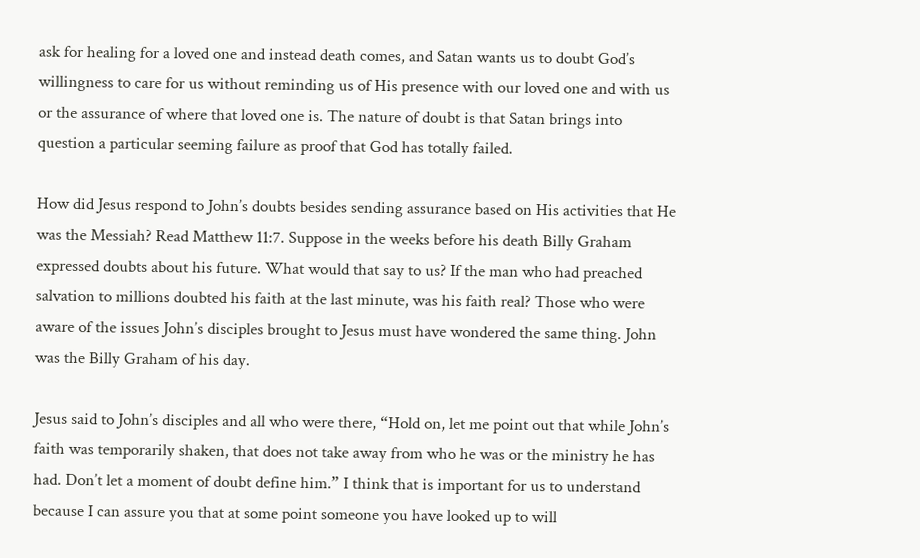ask for healing for a loved one and instead death comes, and Satan wants us to doubt God’s willingness to care for us without reminding us of His presence with our loved one and with us or the assurance of where that loved one is. The nature of doubt is that Satan brings into question a particular seeming failure as proof that God has totally failed.

How did Jesus respond to John’s doubts besides sending assurance based on His activities that He was the Messiah? Read Matthew 11:7. Suppose in the weeks before his death Billy Graham expressed doubts about his future. What would that say to us? If the man who had preached salvation to millions doubted his faith at the last minute, was his faith real? Those who were aware of the issues John’s disciples brought to Jesus must have wondered the same thing. John was the Billy Graham of his day.

Jesus said to John’s disciples and all who were there, “Hold on, let me point out that while John’s faith was temporarily shaken, that does not take away from who he was or the ministry he has had. Don’t let a moment of doubt define him.” I think that is important for us to understand because I can assure you that at some point someone you have looked up to will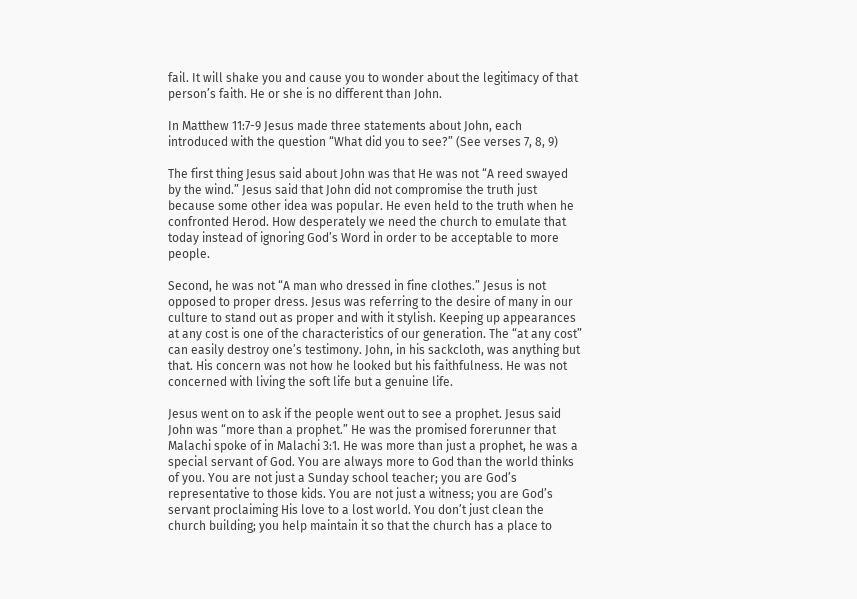fail. It will shake you and cause you to wonder about the legitimacy of that person’s faith. He or she is no different than John.

In Matthew 11:7-9 Jesus made three statements about John, each introduced with the question “What did you to see?” (See verses 7, 8, 9)

The first thing Jesus said about John was that He was not “A reed swayed by the wind.” Jesus said that John did not compromise the truth just because some other idea was popular. He even held to the truth when he confronted Herod. How desperately we need the church to emulate that today instead of ignoring God’s Word in order to be acceptable to more people.

Second, he was not “A man who dressed in fine clothes.” Jesus is not opposed to proper dress. Jesus was referring to the desire of many in our culture to stand out as proper and with it stylish. Keeping up appearances at any cost is one of the characteristics of our generation. The “at any cost” can easily destroy one’s testimony. John, in his sackcloth, was anything but that. His concern was not how he looked but his faithfulness. He was not concerned with living the soft life but a genuine life.

Jesus went on to ask if the people went out to see a prophet. Jesus said John was “more than a prophet.” He was the promised forerunner that Malachi spoke of in Malachi 3:1. He was more than just a prophet, he was a special servant of God. You are always more to God than the world thinks of you. You are not just a Sunday school teacher; you are God’s representative to those kids. You are not just a witness; you are God’s servant proclaiming His love to a lost world. You don’t just clean the church building; you help maintain it so that the church has a place to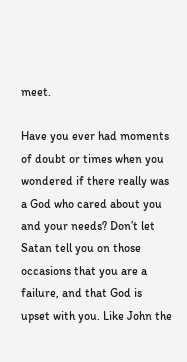meet.

Have you ever had moments of doubt or times when you wondered if there really was a God who cared about you and your needs? Don’t let Satan tell you on those occasions that you are a failure, and that God is upset with you. Like John the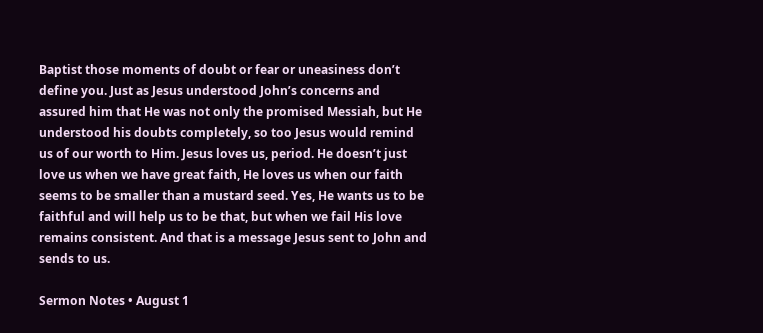Baptist those moments of doubt or fear or uneasiness don’t define you. Just as Jesus understood John’s concerns and assured him that He was not only the promised Messiah, but He understood his doubts completely, so too Jesus would remind us of our worth to Him. Jesus loves us, period. He doesn’t just love us when we have great faith, He loves us when our faith seems to be smaller than a mustard seed. Yes, He wants us to be faithful and will help us to be that, but when we fail His love remains consistent. And that is a message Jesus sent to John and sends to us.

Sermon Notes • August 1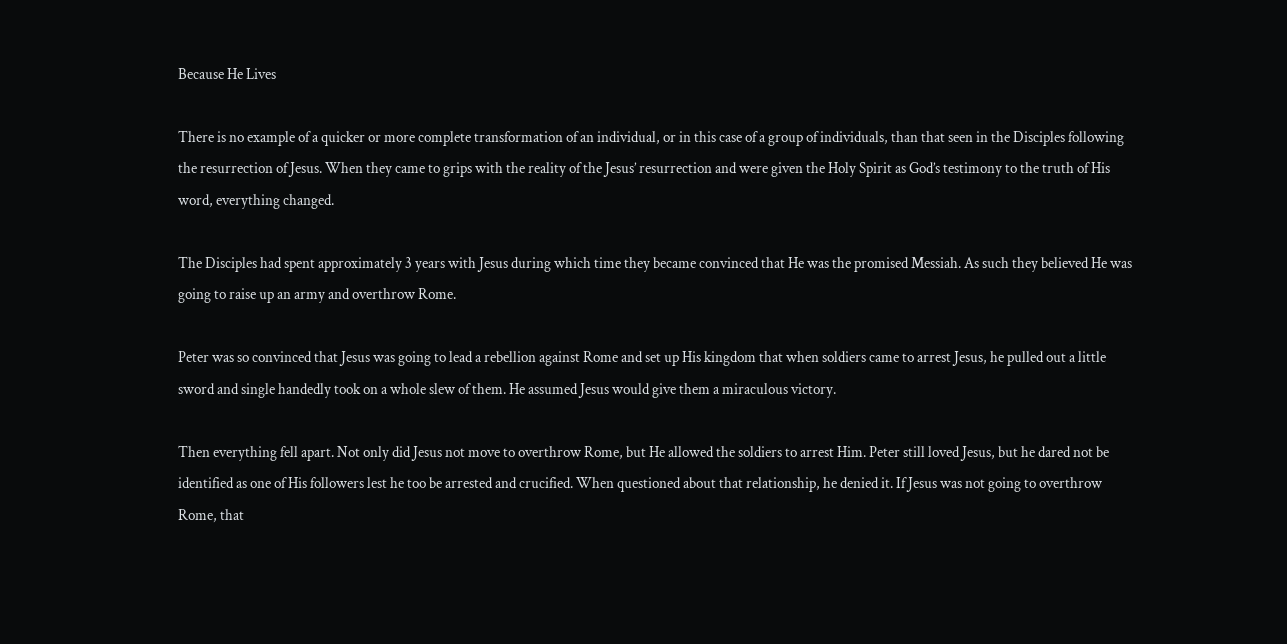Because He Lives

There is no example of a quicker or more complete transformation of an individual, or in this case of a group of individuals, than that seen in the Disciples following the resurrection of Jesus. When they came to grips with the reality of the Jesus’ resurrection and were given the Holy Spirit as God’s testimony to the truth of His word, everything changed.

The Disciples had spent approximately 3 years with Jesus during which time they became convinced that He was the promised Messiah. As such they believed He was going to raise up an army and overthrow Rome.

Peter was so convinced that Jesus was going to lead a rebellion against Rome and set up His kingdom that when soldiers came to arrest Jesus, he pulled out a little sword and single handedly took on a whole slew of them. He assumed Jesus would give them a miraculous victory.

Then everything fell apart. Not only did Jesus not move to overthrow Rome, but He allowed the soldiers to arrest Him. Peter still loved Jesus, but he dared not be identified as one of His followers lest he too be arrested and crucified. When questioned about that relationship, he denied it. If Jesus was not going to overthrow Rome, that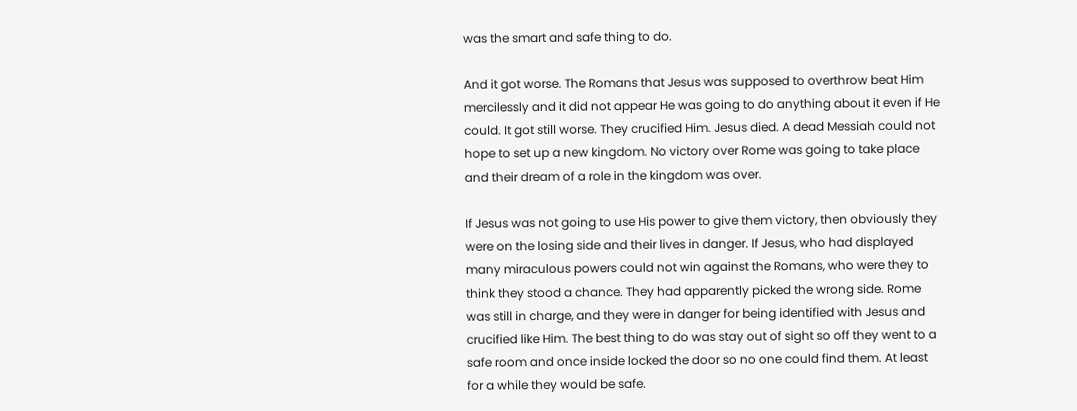was the smart and safe thing to do.

And it got worse. The Romans that Jesus was supposed to overthrow beat Him mercilessly and it did not appear He was going to do anything about it even if He could. It got still worse. They crucified Him. Jesus died. A dead Messiah could not hope to set up a new kingdom. No victory over Rome was going to take place and their dream of a role in the kingdom was over.

If Jesus was not going to use His power to give them victory, then obviously they were on the losing side and their lives in danger. If Jesus, who had displayed many miraculous powers could not win against the Romans, who were they to think they stood a chance. They had apparently picked the wrong side. Rome was still in charge, and they were in danger for being identified with Jesus and crucified like Him. The best thing to do was stay out of sight so off they went to a safe room and once inside locked the door so no one could find them. At least for a while they would be safe.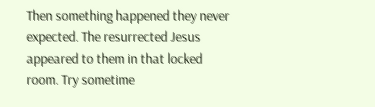Then something happened they never expected. The resurrected Jesus appeared to them in that locked room. Try sometime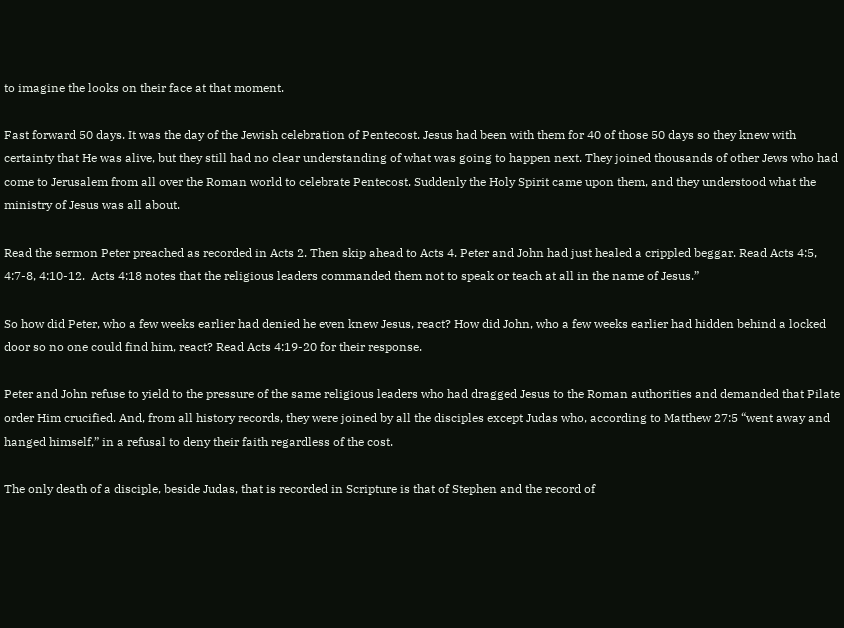to imagine the looks on their face at that moment.

Fast forward 50 days. It was the day of the Jewish celebration of Pentecost. Jesus had been with them for 40 of those 50 days so they knew with certainty that He was alive, but they still had no clear understanding of what was going to happen next. They joined thousands of other Jews who had come to Jerusalem from all over the Roman world to celebrate Pentecost. Suddenly the Holy Spirit came upon them, and they understood what the ministry of Jesus was all about.

Read the sermon Peter preached as recorded in Acts 2. Then skip ahead to Acts 4. Peter and John had just healed a crippled beggar. Read Acts 4:5, 4:7-8, 4:10-12.  Acts 4:18 notes that the religious leaders commanded them not to speak or teach at all in the name of Jesus.”

So how did Peter, who a few weeks earlier had denied he even knew Jesus, react? How did John, who a few weeks earlier had hidden behind a locked door so no one could find him, react? Read Acts 4:19-20 for their response.

Peter and John refuse to yield to the pressure of the same religious leaders who had dragged Jesus to the Roman authorities and demanded that Pilate order Him crucified. And, from all history records, they were joined by all the disciples except Judas who, according to Matthew 27:5 “went away and hanged himself,” in a refusal to deny their faith regardless of the cost.

The only death of a disciple, beside Judas, that is recorded in Scripture is that of Stephen and the record of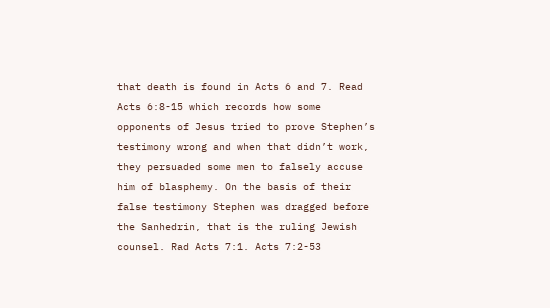that death is found in Acts 6 and 7. Read Acts 6:8-15 which records how some opponents of Jesus tried to prove Stephen’s testimony wrong and when that didn’t work, they persuaded some men to falsely accuse him of blasphemy. On the basis of their false testimony Stephen was dragged before the Sanhedrin, that is the ruling Jewish counsel. Rad Acts 7:1. Acts 7:2-53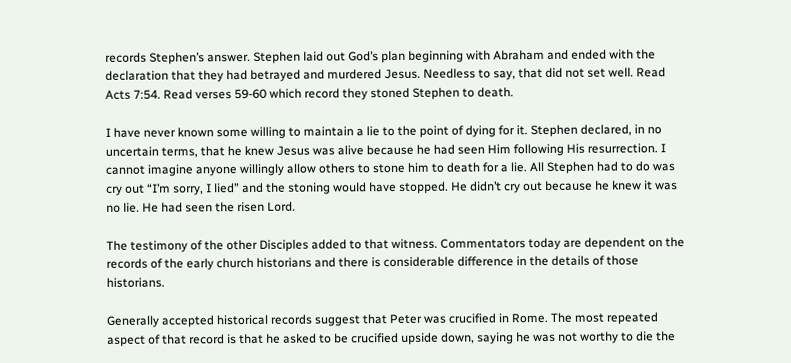records Stephen’s answer. Stephen laid out God’s plan beginning with Abraham and ended with the declaration that they had betrayed and murdered Jesus. Needless to say, that did not set well. Read Acts 7:54. Read verses 59-60 which record they stoned Stephen to death.

I have never known some willing to maintain a lie to the point of dying for it. Stephen declared, in no uncertain terms, that he knew Jesus was alive because he had seen Him following His resurrection. I cannot imagine anyone willingly allow others to stone him to death for a lie. All Stephen had to do was cry out “I’m sorry, I lied” and the stoning would have stopped. He didn’t cry out because he knew it was no lie. He had seen the risen Lord.

The testimony of the other Disciples added to that witness. Commentators today are dependent on the records of the early church historians and there is considerable difference in the details of those historians.

Generally accepted historical records suggest that Peter was crucified in Rome. The most repeated aspect of that record is that he asked to be crucified upside down, saying he was not worthy to die the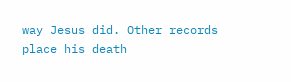way Jesus did. Other records place his death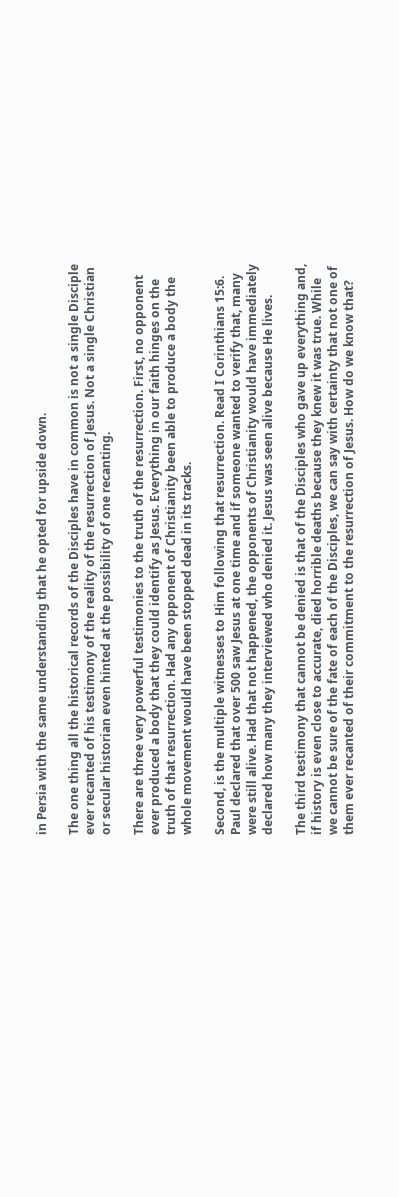in Persia with the same understanding that he opted for upside down.

The one thing all the historical records of the Disciples have in common is not a single Disciple ever recanted of his testimony of the reality of the resurrection of Jesus. Not a single Christian or secular historian even hinted at the possibility of one recanting.

There are three very powerful testimonies to the truth of the resurrection. First, no opponent ever produced a body that they could identify as Jesus. Everything in our faith hinges on the truth of that resurrection. Had any opponent of Christianity been able to produce a body the whole movement would have been stopped dead in its tracks.

Second, is the multiple witnesses to Him following that resurrection. Read I Corinthians 15:6. Paul declared that over 500 saw Jesus at one time and if someone wanted to verify that, many were still alive. Had that not happened, the opponents of Christianity would have immediately declared how many they interviewed who denied it. Jesus was seen alive because He lives.

The third testimony that cannot be denied is that of the Disciples who gave up everything and, if history is even close to accurate, died horrible deaths because they knew it was true. While we cannot be sure of the fate of each of the Disciples, we can say with certainty that not one of them ever recanted of their commitment to the resurrection of Jesus. How do we know that?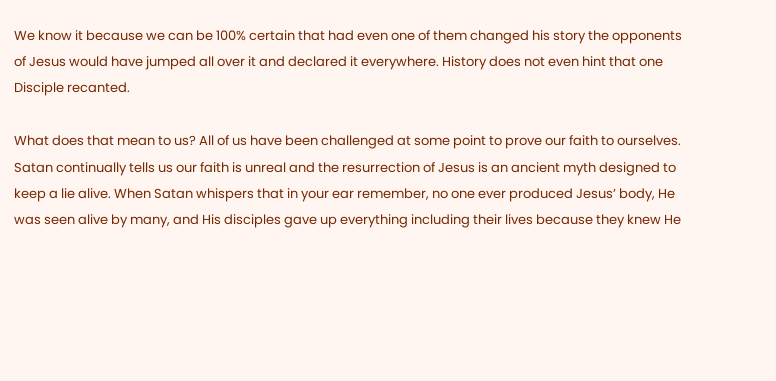We know it because we can be 100% certain that had even one of them changed his story the opponents of Jesus would have jumped all over it and declared it everywhere. History does not even hint that one Disciple recanted.

What does that mean to us? All of us have been challenged at some point to prove our faith to ourselves. Satan continually tells us our faith is unreal and the resurrection of Jesus is an ancient myth designed to keep a lie alive. When Satan whispers that in your ear remember, no one ever produced Jesus’ body, He was seen alive by many, and His disciples gave up everything including their lives because they knew He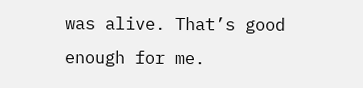was alive. That’s good enough for me.